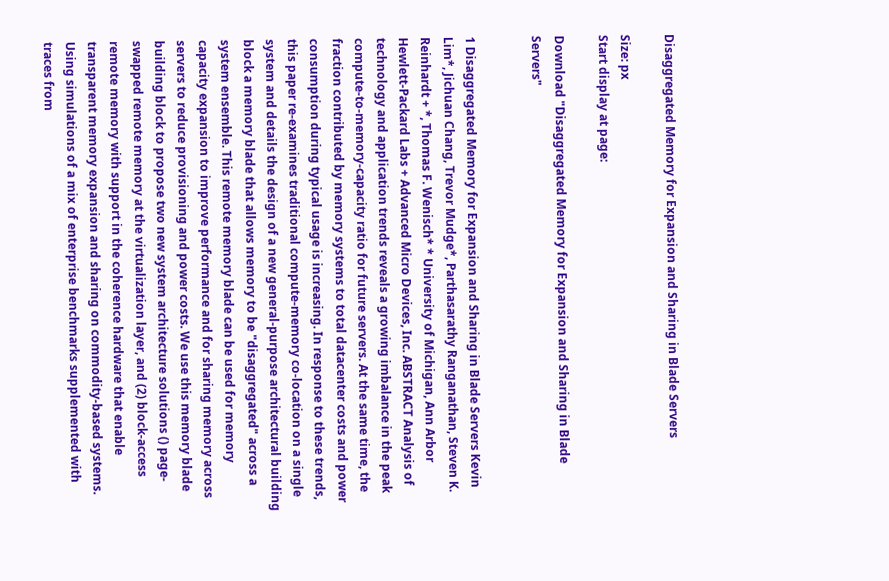Disaggregated Memory for Expansion and Sharing in Blade Servers

Size: px
Start display at page:

Download "Disaggregated Memory for Expansion and Sharing in Blade Servers"


1 Disaggregated Memory for Expansion and Sharing in Blade Servers Kevin Lim*, Jichuan Chang, Trevor Mudge*, Parthasarathy Ranganathan, Steven K. Reinhardt + *, Thomas F. Wenisch* * University of Michigan, Ann Arbor Hewlett-Packard Labs + Advanced Micro Devices, Inc. ABSTRACT Analysis of technology and application trends reveals a growing imbalance in the peak compute-to-memory-capacity ratio for future servers. At the same time, the fraction contributed by memory systems to total datacenter costs and power consumption during typical usage is increasing. In response to these trends, this paper re-examines traditional compute-memory co-location on a single system and details the design of a new general-purpose architectural building block a memory blade that allows memory to be "disaggregated" across a system ensemble. This remote memory blade can be used for memory capacity expansion to improve performance and for sharing memory across servers to reduce provisioning and power costs. We use this memory blade building block to propose two new system architecture solutions () page-swapped remote memory at the virtualization layer, and (2) block-access remote memory with support in the coherence hardware that enable transparent memory expansion and sharing on commodity-based systems. Using simulations of a mix of enterprise benchmarks supplemented with traces from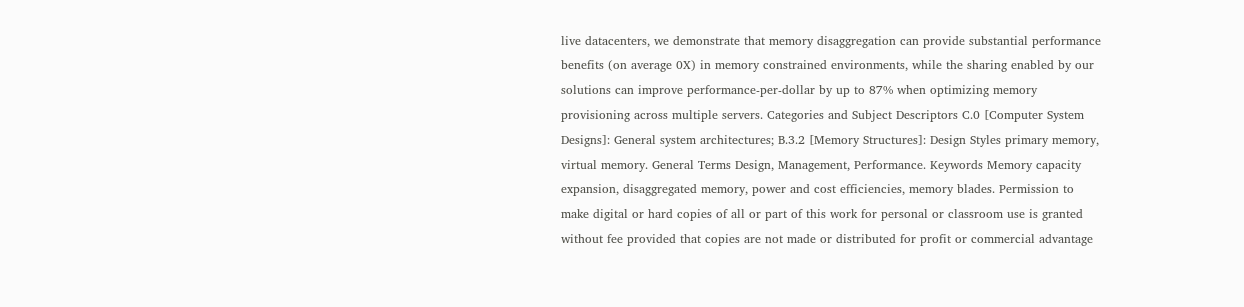live datacenters, we demonstrate that memory disaggregation can provide substantial performance benefits (on average 0X) in memory constrained environments, while the sharing enabled by our solutions can improve performance-per-dollar by up to 87% when optimizing memory provisioning across multiple servers. Categories and Subject Descriptors C.0 [Computer System Designs]: General system architectures; B.3.2 [Memory Structures]: Design Styles primary memory, virtual memory. General Terms Design, Management, Performance. Keywords Memory capacity expansion, disaggregated memory, power and cost efficiencies, memory blades. Permission to make digital or hard copies of all or part of this work for personal or classroom use is granted without fee provided that copies are not made or distributed for profit or commercial advantage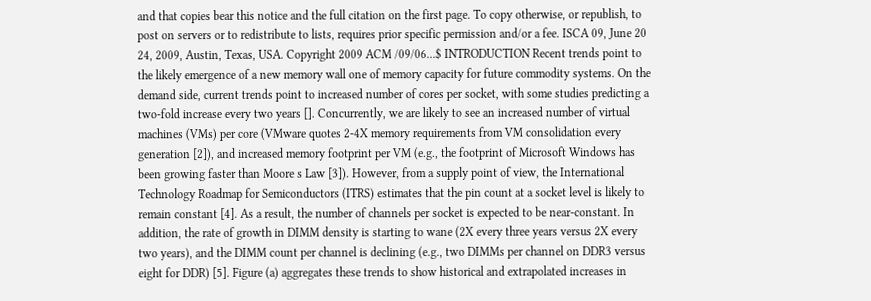and that copies bear this notice and the full citation on the first page. To copy otherwise, or republish, to post on servers or to redistribute to lists, requires prior specific permission and/or a fee. ISCA 09, June 20 24, 2009, Austin, Texas, USA. Copyright 2009 ACM /09/06...$ INTRODUCTION Recent trends point to the likely emergence of a new memory wall one of memory capacity for future commodity systems. On the demand side, current trends point to increased number of cores per socket, with some studies predicting a two-fold increase every two years []. Concurrently, we are likely to see an increased number of virtual machines (VMs) per core (VMware quotes 2-4X memory requirements from VM consolidation every generation [2]), and increased memory footprint per VM (e.g., the footprint of Microsoft Windows has been growing faster than Moore s Law [3]). However, from a supply point of view, the International Technology Roadmap for Semiconductors (ITRS) estimates that the pin count at a socket level is likely to remain constant [4]. As a result, the number of channels per socket is expected to be near-constant. In addition, the rate of growth in DIMM density is starting to wane (2X every three years versus 2X every two years), and the DIMM count per channel is declining (e.g., two DIMMs per channel on DDR3 versus eight for DDR) [5]. Figure (a) aggregates these trends to show historical and extrapolated increases in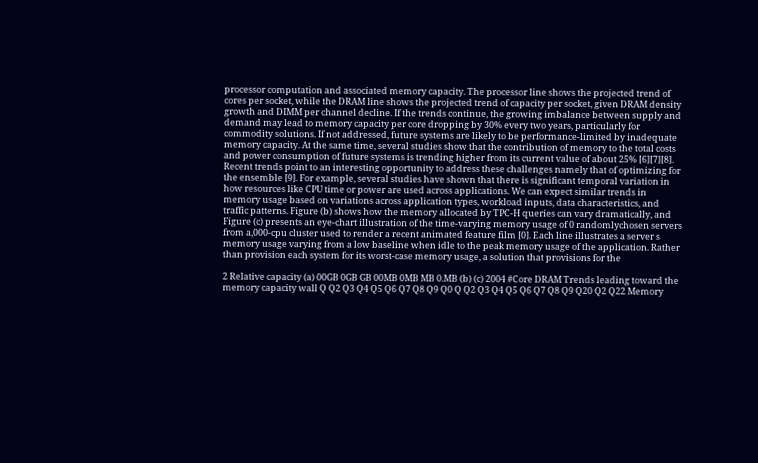processor computation and associated memory capacity. The processor line shows the projected trend of cores per socket, while the DRAM line shows the projected trend of capacity per socket, given DRAM density growth and DIMM per channel decline. If the trends continue, the growing imbalance between supply and demand may lead to memory capacity per core dropping by 30% every two years, particularly for commodity solutions. If not addressed, future systems are likely to be performance-limited by inadequate memory capacity. At the same time, several studies show that the contribution of memory to the total costs and power consumption of future systems is trending higher from its current value of about 25% [6][7][8]. Recent trends point to an interesting opportunity to address these challenges namely that of optimizing for the ensemble [9]. For example, several studies have shown that there is significant temporal variation in how resources like CPU time or power are used across applications. We can expect similar trends in memory usage based on variations across application types, workload inputs, data characteristics, and traffic patterns. Figure (b) shows how the memory allocated by TPC-H queries can vary dramatically, and Figure (c) presents an eye-chart illustration of the time-varying memory usage of 0 randomlychosen servers from a,000-cpu cluster used to render a recent animated feature film [0]. Each line illustrates a server s memory usage varying from a low baseline when idle to the peak memory usage of the application. Rather than provision each system for its worst-case memory usage, a solution that provisions for the

2 Relative capacity (a) 00GB 0GB GB 00MB 0MB MB 0.MB (b) (c) 2004 #Core DRAM Trends leading toward the memory capacity wall Q Q2 Q3 Q4 Q5 Q6 Q7 Q8 Q9 Q0 Q Q2 Q3 Q4 Q5 Q6 Q7 Q8 Q9 Q20 Q2 Q22 Memory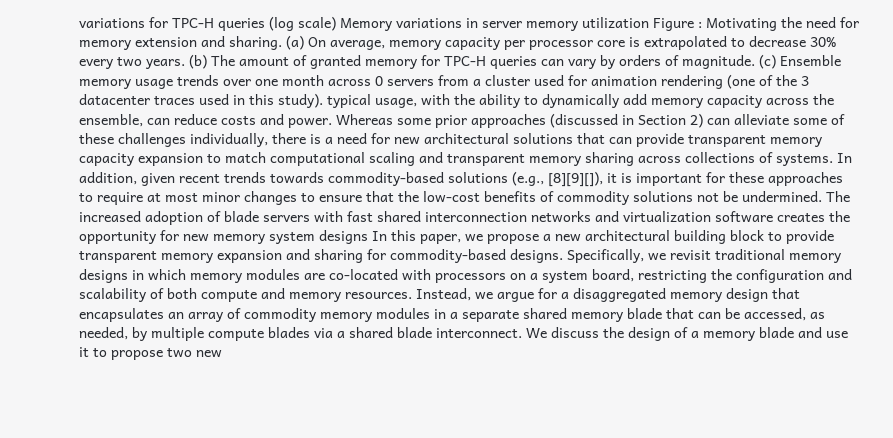variations for TPC-H queries (log scale) Memory variations in server memory utilization Figure : Motivating the need for memory extension and sharing. (a) On average, memory capacity per processor core is extrapolated to decrease 30% every two years. (b) The amount of granted memory for TPC-H queries can vary by orders of magnitude. (c) Ensemble memory usage trends over one month across 0 servers from a cluster used for animation rendering (one of the 3 datacenter traces used in this study). typical usage, with the ability to dynamically add memory capacity across the ensemble, can reduce costs and power. Whereas some prior approaches (discussed in Section 2) can alleviate some of these challenges individually, there is a need for new architectural solutions that can provide transparent memory capacity expansion to match computational scaling and transparent memory sharing across collections of systems. In addition, given recent trends towards commodity-based solutions (e.g., [8][9][]), it is important for these approaches to require at most minor changes to ensure that the low-cost benefits of commodity solutions not be undermined. The increased adoption of blade servers with fast shared interconnection networks and virtualization software creates the opportunity for new memory system designs In this paper, we propose a new architectural building block to provide transparent memory expansion and sharing for commodity-based designs. Specifically, we revisit traditional memory designs in which memory modules are co-located with processors on a system board, restricting the configuration and scalability of both compute and memory resources. Instead, we argue for a disaggregated memory design that encapsulates an array of commodity memory modules in a separate shared memory blade that can be accessed, as needed, by multiple compute blades via a shared blade interconnect. We discuss the design of a memory blade and use it to propose two new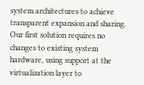system architectures to achieve transparent expansion and sharing. Our first solution requires no changes to existing system hardware, using support at the virtualization layer to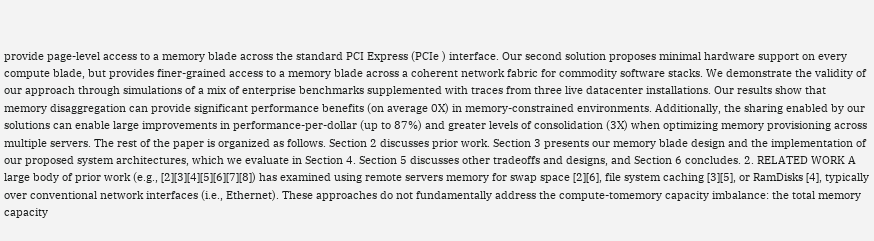provide page-level access to a memory blade across the standard PCI Express (PCIe ) interface. Our second solution proposes minimal hardware support on every compute blade, but provides finer-grained access to a memory blade across a coherent network fabric for commodity software stacks. We demonstrate the validity of our approach through simulations of a mix of enterprise benchmarks supplemented with traces from three live datacenter installations. Our results show that memory disaggregation can provide significant performance benefits (on average 0X) in memory-constrained environments. Additionally, the sharing enabled by our solutions can enable large improvements in performance-per-dollar (up to 87%) and greater levels of consolidation (3X) when optimizing memory provisioning across multiple servers. The rest of the paper is organized as follows. Section 2 discusses prior work. Section 3 presents our memory blade design and the implementation of our proposed system architectures, which we evaluate in Section 4. Section 5 discusses other tradeoffs and designs, and Section 6 concludes. 2. RELATED WORK A large body of prior work (e.g., [2][3][4][5][6][7][8]) has examined using remote servers memory for swap space [2][6], file system caching [3][5], or RamDisks [4], typically over conventional network interfaces (i.e., Ethernet). These approaches do not fundamentally address the compute-tomemory capacity imbalance: the total memory capacity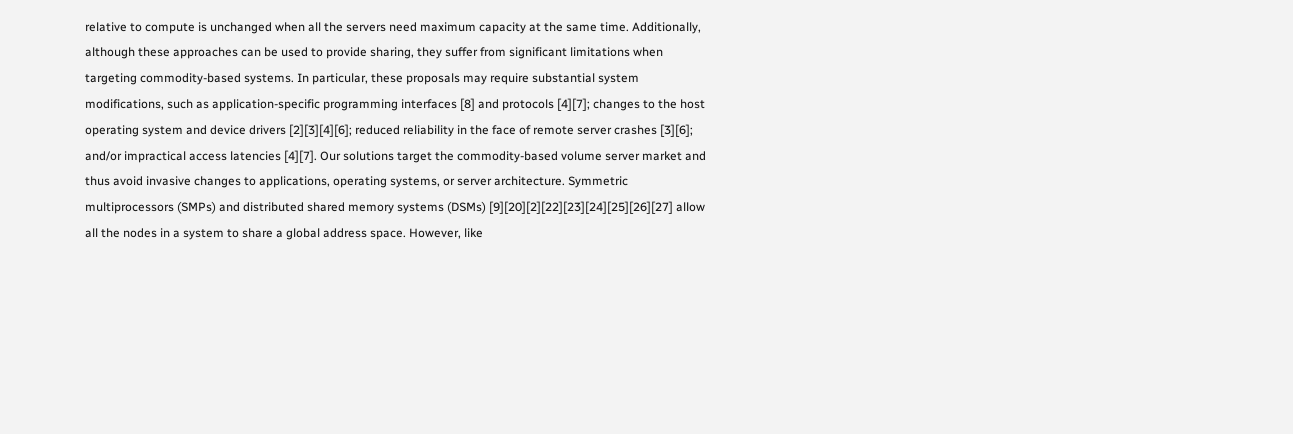relative to compute is unchanged when all the servers need maximum capacity at the same time. Additionally, although these approaches can be used to provide sharing, they suffer from significant limitations when targeting commodity-based systems. In particular, these proposals may require substantial system modifications, such as application-specific programming interfaces [8] and protocols [4][7]; changes to the host operating system and device drivers [2][3][4][6]; reduced reliability in the face of remote server crashes [3][6]; and/or impractical access latencies [4][7]. Our solutions target the commodity-based volume server market and thus avoid invasive changes to applications, operating systems, or server architecture. Symmetric multiprocessors (SMPs) and distributed shared memory systems (DSMs) [9][20][2][22][23][24][25][26][27] allow all the nodes in a system to share a global address space. However, like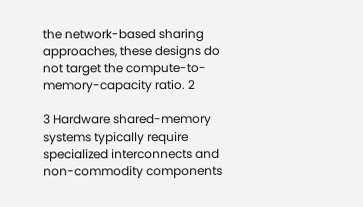the network-based sharing approaches, these designs do not target the compute-to-memory-capacity ratio. 2

3 Hardware shared-memory systems typically require specialized interconnects and non-commodity components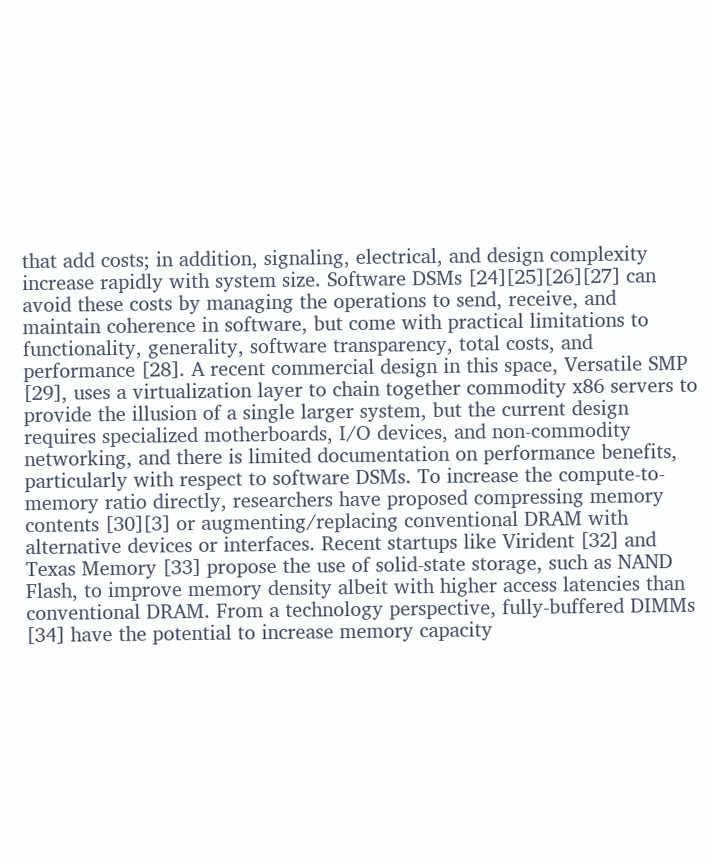that add costs; in addition, signaling, electrical, and design complexity increase rapidly with system size. Software DSMs [24][25][26][27] can avoid these costs by managing the operations to send, receive, and maintain coherence in software, but come with practical limitations to functionality, generality, software transparency, total costs, and performance [28]. A recent commercial design in this space, Versatile SMP [29], uses a virtualization layer to chain together commodity x86 servers to provide the illusion of a single larger system, but the current design requires specialized motherboards, I/O devices, and non-commodity networking, and there is limited documentation on performance benefits, particularly with respect to software DSMs. To increase the compute-to-memory ratio directly, researchers have proposed compressing memory contents [30][3] or augmenting/replacing conventional DRAM with alternative devices or interfaces. Recent startups like Virident [32] and Texas Memory [33] propose the use of solid-state storage, such as NAND Flash, to improve memory density albeit with higher access latencies than conventional DRAM. From a technology perspective, fully-buffered DIMMs [34] have the potential to increase memory capacity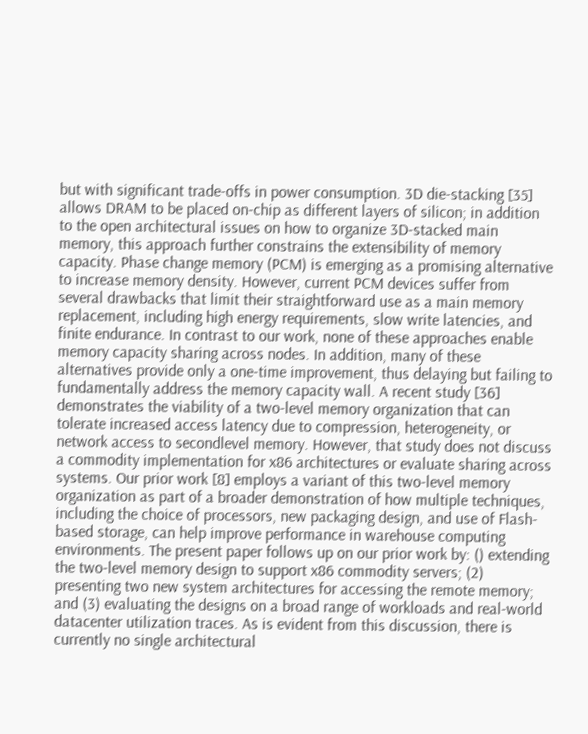but with significant trade-offs in power consumption. 3D die-stacking [35] allows DRAM to be placed on-chip as different layers of silicon; in addition to the open architectural issues on how to organize 3D-stacked main memory, this approach further constrains the extensibility of memory capacity. Phase change memory (PCM) is emerging as a promising alternative to increase memory density. However, current PCM devices suffer from several drawbacks that limit their straightforward use as a main memory replacement, including high energy requirements, slow write latencies, and finite endurance. In contrast to our work, none of these approaches enable memory capacity sharing across nodes. In addition, many of these alternatives provide only a one-time improvement, thus delaying but failing to fundamentally address the memory capacity wall. A recent study [36] demonstrates the viability of a two-level memory organization that can tolerate increased access latency due to compression, heterogeneity, or network access to secondlevel memory. However, that study does not discuss a commodity implementation for x86 architectures or evaluate sharing across systems. Our prior work [8] employs a variant of this two-level memory organization as part of a broader demonstration of how multiple techniques, including the choice of processors, new packaging design, and use of Flash-based storage, can help improve performance in warehouse computing environments. The present paper follows up on our prior work by: () extending the two-level memory design to support x86 commodity servers; (2) presenting two new system architectures for accessing the remote memory; and (3) evaluating the designs on a broad range of workloads and real-world datacenter utilization traces. As is evident from this discussion, there is currently no single architectural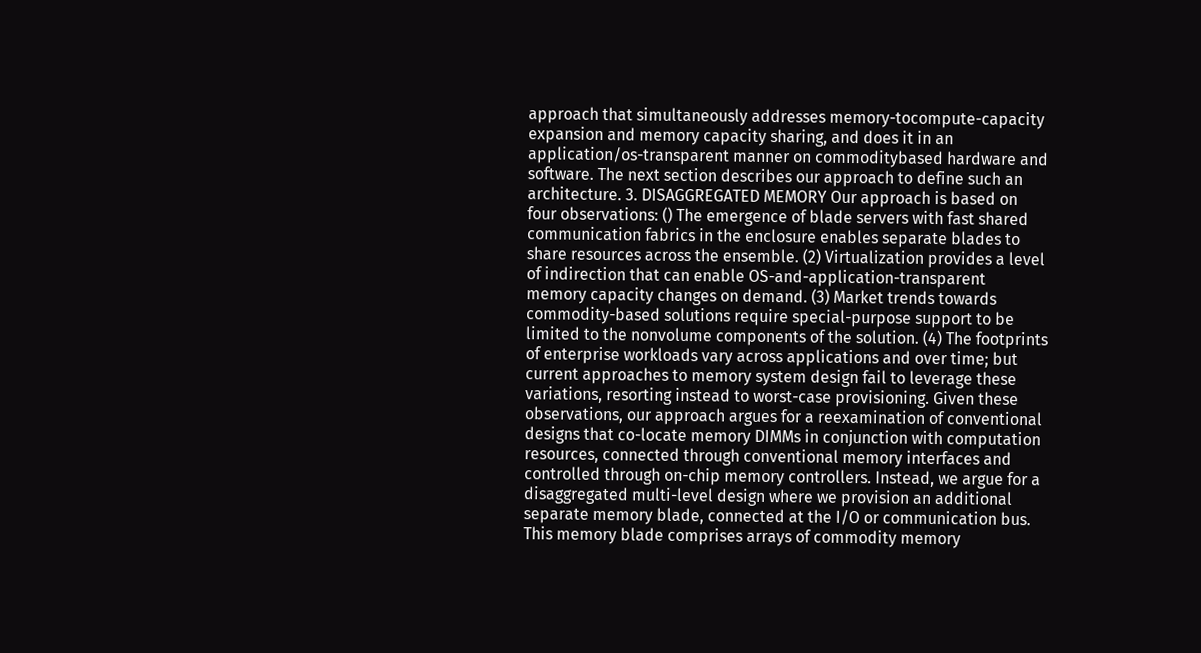approach that simultaneously addresses memory-tocompute-capacity expansion and memory capacity sharing, and does it in an application/os-transparent manner on commoditybased hardware and software. The next section describes our approach to define such an architecture. 3. DISAGGREGATED MEMORY Our approach is based on four observations: () The emergence of blade servers with fast shared communication fabrics in the enclosure enables separate blades to share resources across the ensemble. (2) Virtualization provides a level of indirection that can enable OS-and-application-transparent memory capacity changes on demand. (3) Market trends towards commodity-based solutions require special-purpose support to be limited to the nonvolume components of the solution. (4) The footprints of enterprise workloads vary across applications and over time; but current approaches to memory system design fail to leverage these variations, resorting instead to worst-case provisioning. Given these observations, our approach argues for a reexamination of conventional designs that co-locate memory DIMMs in conjunction with computation resources, connected through conventional memory interfaces and controlled through on-chip memory controllers. Instead, we argue for a disaggregated multi-level design where we provision an additional separate memory blade, connected at the I/O or communication bus. This memory blade comprises arrays of commodity memory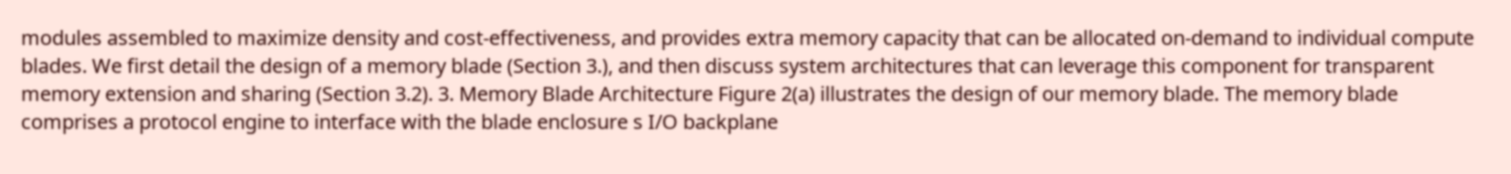modules assembled to maximize density and cost-effectiveness, and provides extra memory capacity that can be allocated on-demand to individual compute blades. We first detail the design of a memory blade (Section 3.), and then discuss system architectures that can leverage this component for transparent memory extension and sharing (Section 3.2). 3. Memory Blade Architecture Figure 2(a) illustrates the design of our memory blade. The memory blade comprises a protocol engine to interface with the blade enclosure s I/O backplane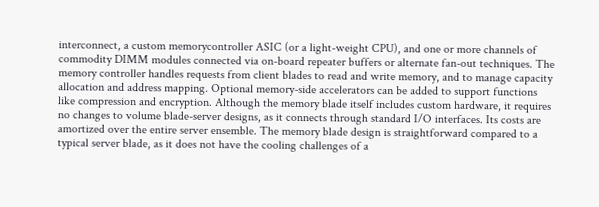interconnect, a custom memorycontroller ASIC (or a light-weight CPU), and one or more channels of commodity DIMM modules connected via on-board repeater buffers or alternate fan-out techniques. The memory controller handles requests from client blades to read and write memory, and to manage capacity allocation and address mapping. Optional memory-side accelerators can be added to support functions like compression and encryption. Although the memory blade itself includes custom hardware, it requires no changes to volume blade-server designs, as it connects through standard I/O interfaces. Its costs are amortized over the entire server ensemble. The memory blade design is straightforward compared to a typical server blade, as it does not have the cooling challenges of a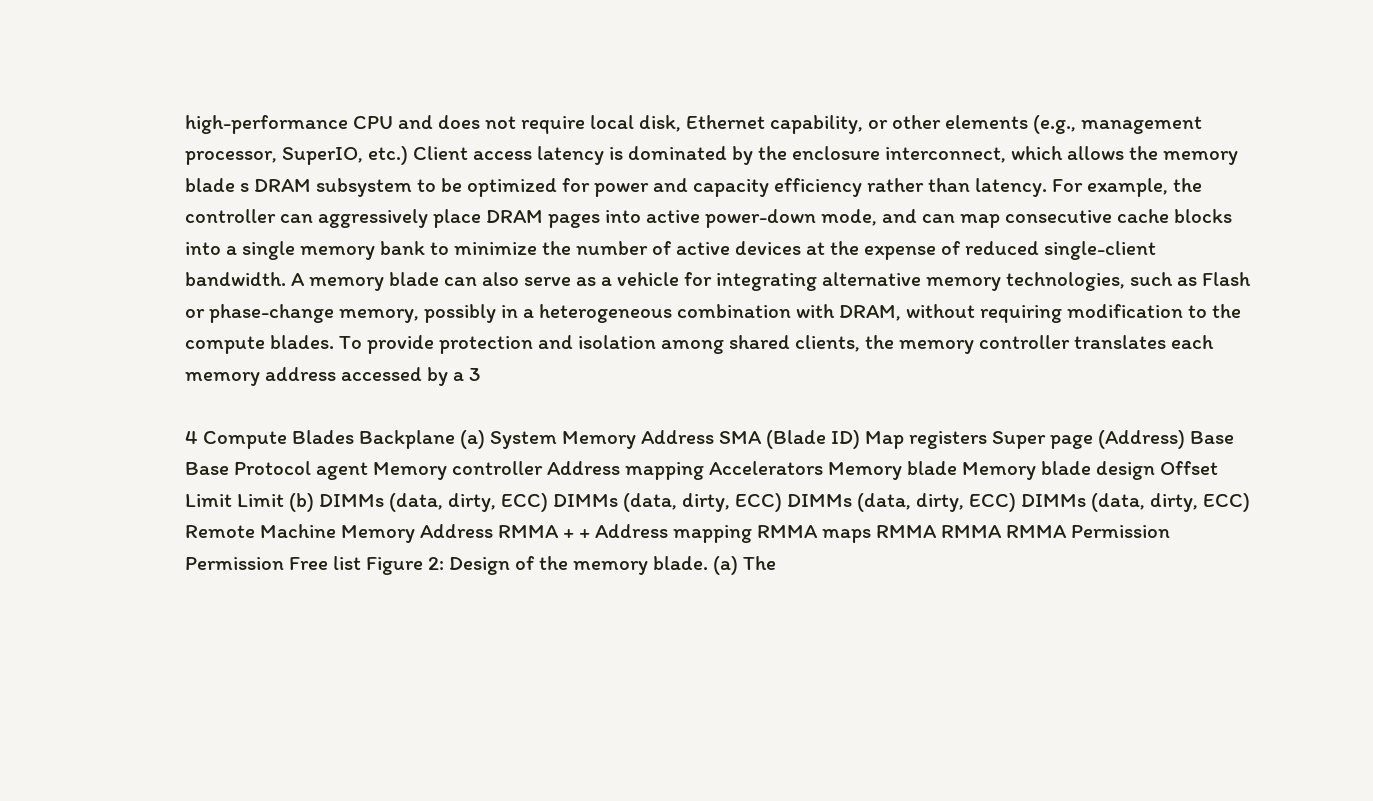high-performance CPU and does not require local disk, Ethernet capability, or other elements (e.g., management processor, SuperIO, etc.) Client access latency is dominated by the enclosure interconnect, which allows the memory blade s DRAM subsystem to be optimized for power and capacity efficiency rather than latency. For example, the controller can aggressively place DRAM pages into active power-down mode, and can map consecutive cache blocks into a single memory bank to minimize the number of active devices at the expense of reduced single-client bandwidth. A memory blade can also serve as a vehicle for integrating alternative memory technologies, such as Flash or phase-change memory, possibly in a heterogeneous combination with DRAM, without requiring modification to the compute blades. To provide protection and isolation among shared clients, the memory controller translates each memory address accessed by a 3

4 Compute Blades Backplane (a) System Memory Address SMA (Blade ID) Map registers Super page (Address) Base Base Protocol agent Memory controller Address mapping Accelerators Memory blade Memory blade design Offset Limit Limit (b) DIMMs (data, dirty, ECC) DIMMs (data, dirty, ECC) DIMMs (data, dirty, ECC) DIMMs (data, dirty, ECC) Remote Machine Memory Address RMMA + + Address mapping RMMA maps RMMA RMMA RMMA Permission Permission Free list Figure 2: Design of the memory blade. (a) The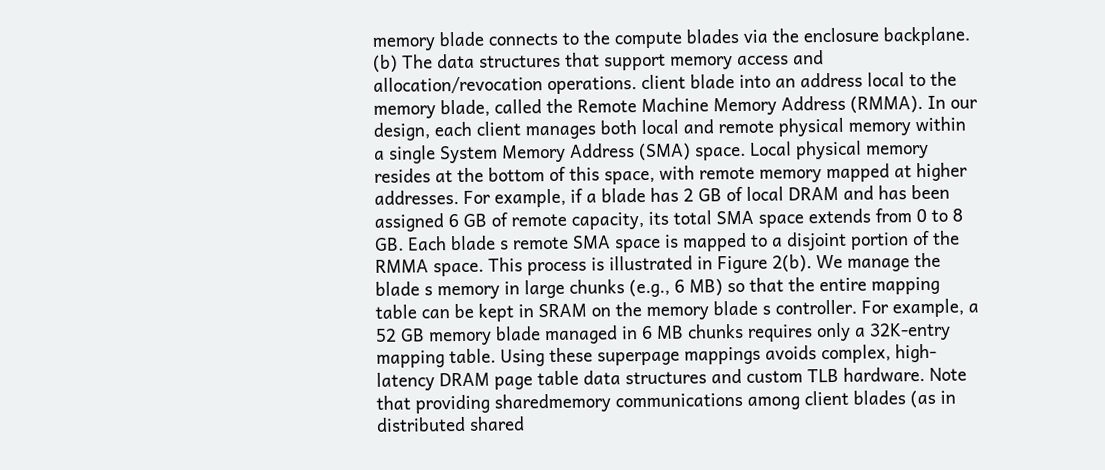memory blade connects to the compute blades via the enclosure backplane. (b) The data structures that support memory access and allocation/revocation operations. client blade into an address local to the memory blade, called the Remote Machine Memory Address (RMMA). In our design, each client manages both local and remote physical memory within a single System Memory Address (SMA) space. Local physical memory resides at the bottom of this space, with remote memory mapped at higher addresses. For example, if a blade has 2 GB of local DRAM and has been assigned 6 GB of remote capacity, its total SMA space extends from 0 to 8 GB. Each blade s remote SMA space is mapped to a disjoint portion of the RMMA space. This process is illustrated in Figure 2(b). We manage the blade s memory in large chunks (e.g., 6 MB) so that the entire mapping table can be kept in SRAM on the memory blade s controller. For example, a 52 GB memory blade managed in 6 MB chunks requires only a 32K-entry mapping table. Using these superpage mappings avoids complex, high-latency DRAM page table data structures and custom TLB hardware. Note that providing sharedmemory communications among client blades (as in distributed shared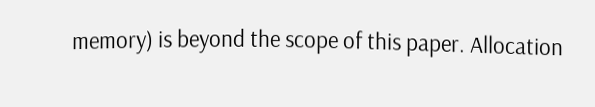memory) is beyond the scope of this paper. Allocation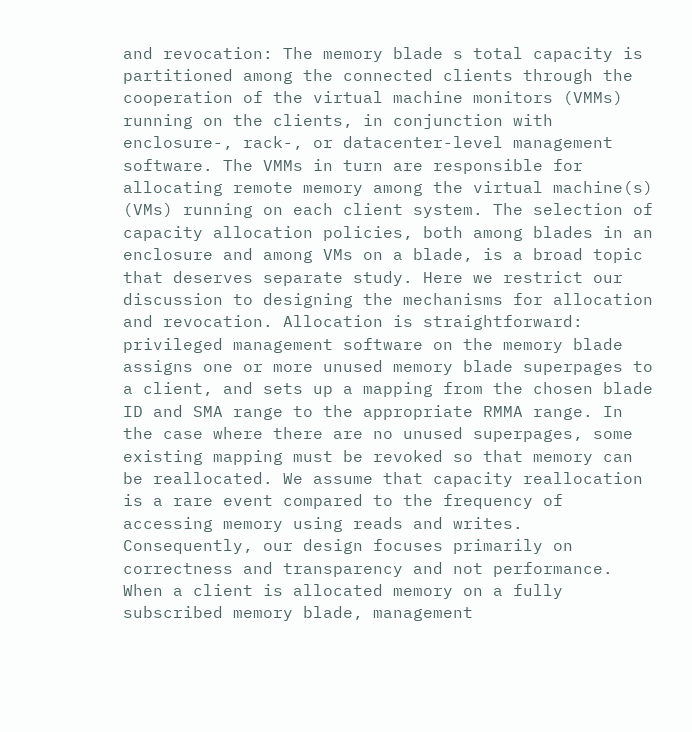and revocation: The memory blade s total capacity is partitioned among the connected clients through the cooperation of the virtual machine monitors (VMMs) running on the clients, in conjunction with enclosure-, rack-, or datacenter-level management software. The VMMs in turn are responsible for allocating remote memory among the virtual machine(s) (VMs) running on each client system. The selection of capacity allocation policies, both among blades in an enclosure and among VMs on a blade, is a broad topic that deserves separate study. Here we restrict our discussion to designing the mechanisms for allocation and revocation. Allocation is straightforward: privileged management software on the memory blade assigns one or more unused memory blade superpages to a client, and sets up a mapping from the chosen blade ID and SMA range to the appropriate RMMA range. In the case where there are no unused superpages, some existing mapping must be revoked so that memory can be reallocated. We assume that capacity reallocation is a rare event compared to the frequency of accessing memory using reads and writes. Consequently, our design focuses primarily on correctness and transparency and not performance. When a client is allocated memory on a fully subscribed memory blade, management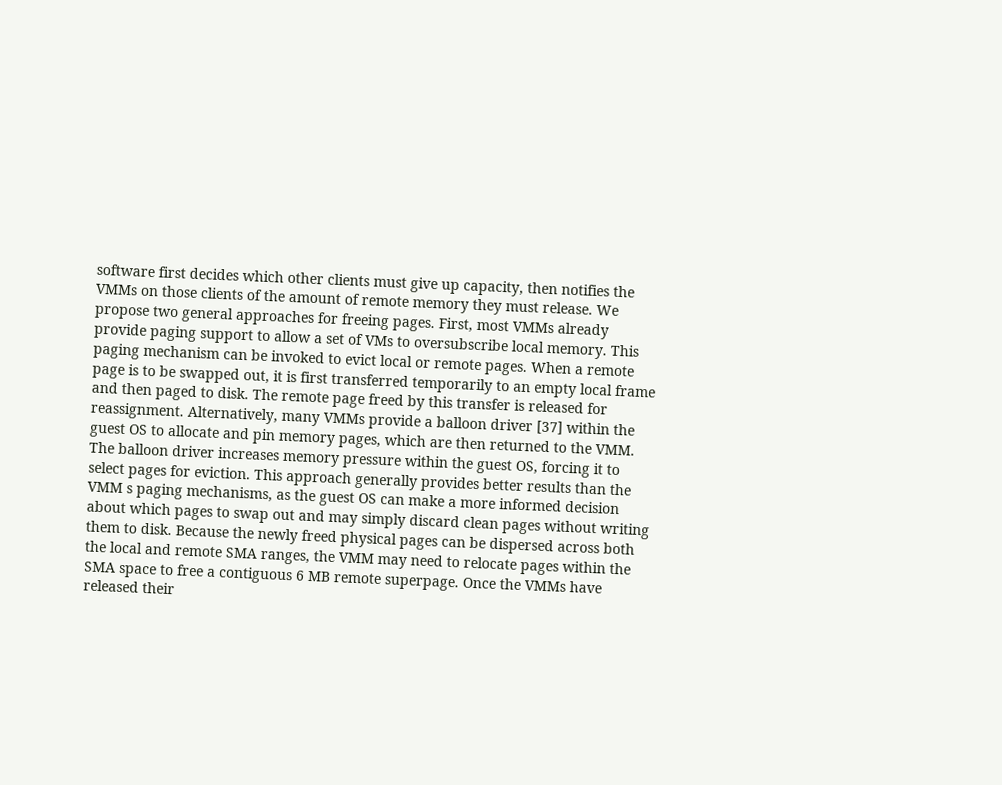software first decides which other clients must give up capacity, then notifies the VMMs on those clients of the amount of remote memory they must release. We propose two general approaches for freeing pages. First, most VMMs already provide paging support to allow a set of VMs to oversubscribe local memory. This paging mechanism can be invoked to evict local or remote pages. When a remote page is to be swapped out, it is first transferred temporarily to an empty local frame and then paged to disk. The remote page freed by this transfer is released for reassignment. Alternatively, many VMMs provide a balloon driver [37] within the guest OS to allocate and pin memory pages, which are then returned to the VMM. The balloon driver increases memory pressure within the guest OS, forcing it to select pages for eviction. This approach generally provides better results than the VMM s paging mechanisms, as the guest OS can make a more informed decision about which pages to swap out and may simply discard clean pages without writing them to disk. Because the newly freed physical pages can be dispersed across both the local and remote SMA ranges, the VMM may need to relocate pages within the SMA space to free a contiguous 6 MB remote superpage. Once the VMMs have released their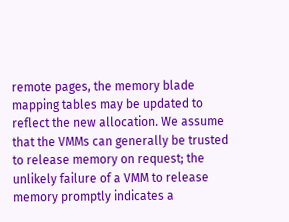remote pages, the memory blade mapping tables may be updated to reflect the new allocation. We assume that the VMMs can generally be trusted to release memory on request; the unlikely failure of a VMM to release memory promptly indicates a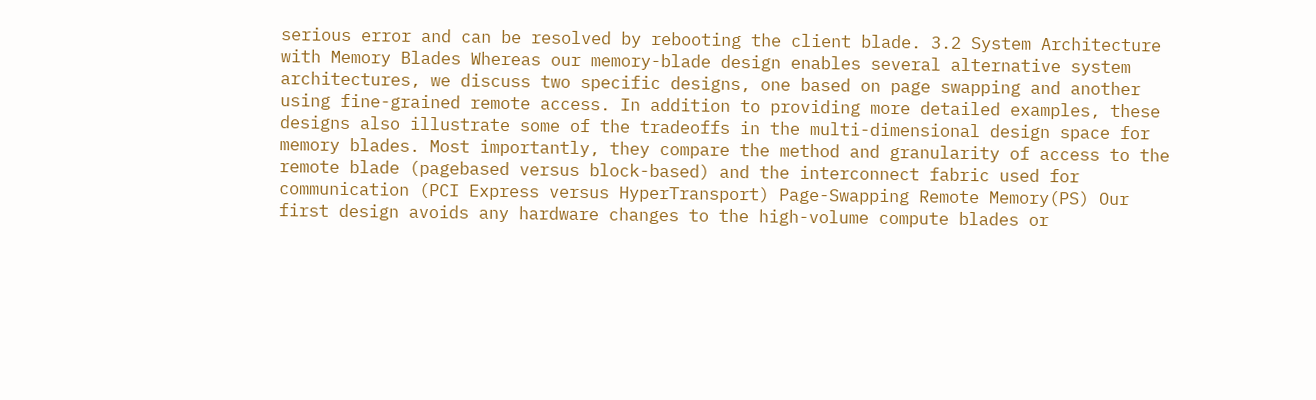serious error and can be resolved by rebooting the client blade. 3.2 System Architecture with Memory Blades Whereas our memory-blade design enables several alternative system architectures, we discuss two specific designs, one based on page swapping and another using fine-grained remote access. In addition to providing more detailed examples, these designs also illustrate some of the tradeoffs in the multi-dimensional design space for memory blades. Most importantly, they compare the method and granularity of access to the remote blade (pagebased versus block-based) and the interconnect fabric used for communication (PCI Express versus HyperTransport) Page-Swapping Remote Memory(PS) Our first design avoids any hardware changes to the high-volume compute blades or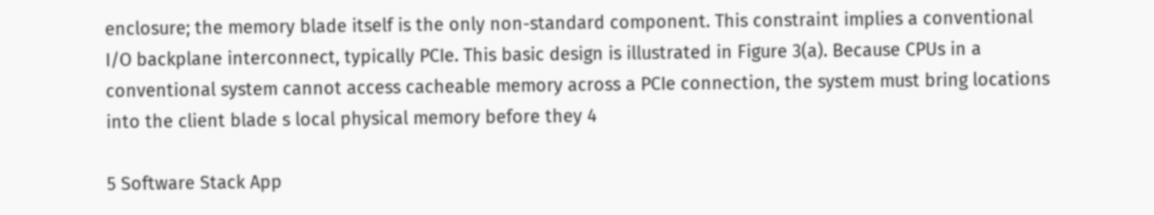enclosure; the memory blade itself is the only non-standard component. This constraint implies a conventional I/O backplane interconnect, typically PCIe. This basic design is illustrated in Figure 3(a). Because CPUs in a conventional system cannot access cacheable memory across a PCIe connection, the system must bring locations into the client blade s local physical memory before they 4

5 Software Stack App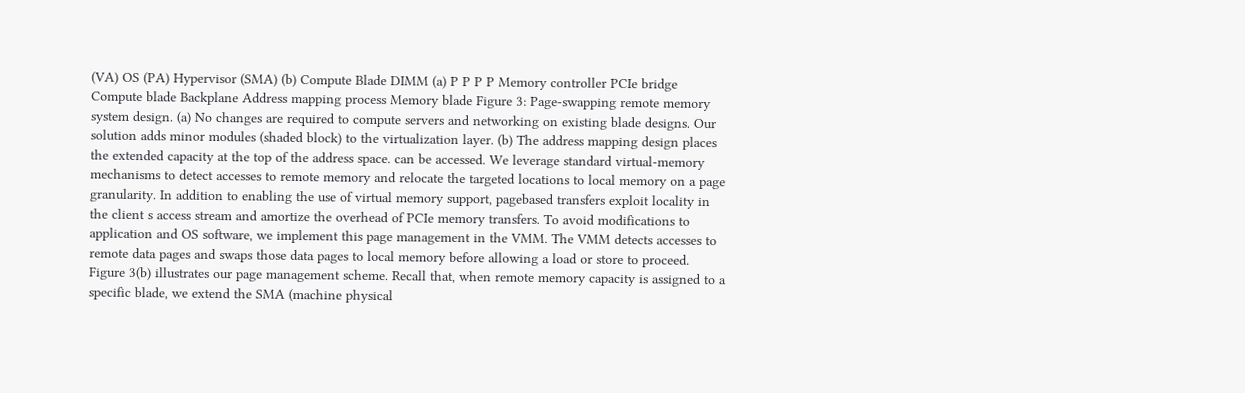(VA) OS (PA) Hypervisor (SMA) (b) Compute Blade DIMM (a) P P P P Memory controller PCIe bridge Compute blade Backplane Address mapping process Memory blade Figure 3: Page-swapping remote memory system design. (a) No changes are required to compute servers and networking on existing blade designs. Our solution adds minor modules (shaded block) to the virtualization layer. (b) The address mapping design places the extended capacity at the top of the address space. can be accessed. We leverage standard virtual-memory mechanisms to detect accesses to remote memory and relocate the targeted locations to local memory on a page granularity. In addition to enabling the use of virtual memory support, pagebased transfers exploit locality in the client s access stream and amortize the overhead of PCIe memory transfers. To avoid modifications to application and OS software, we implement this page management in the VMM. The VMM detects accesses to remote data pages and swaps those data pages to local memory before allowing a load or store to proceed. Figure 3(b) illustrates our page management scheme. Recall that, when remote memory capacity is assigned to a specific blade, we extend the SMA (machine physical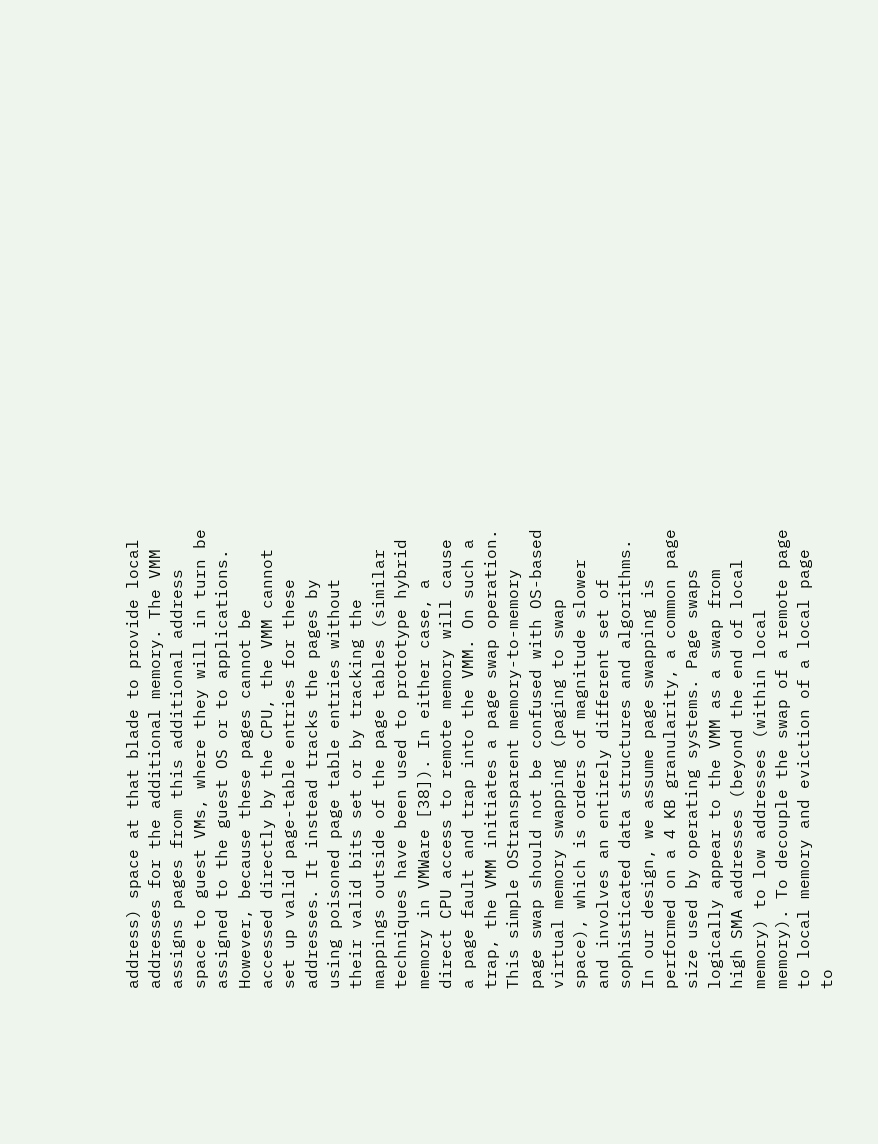address) space at that blade to provide local addresses for the additional memory. The VMM assigns pages from this additional address space to guest VMs, where they will in turn be assigned to the guest OS or to applications. However, because these pages cannot be accessed directly by the CPU, the VMM cannot set up valid page-table entries for these addresses. It instead tracks the pages by using poisoned page table entries without their valid bits set or by tracking the mappings outside of the page tables (similar techniques have been used to prototype hybrid memory in VMWare [38]). In either case, a direct CPU access to remote memory will cause a page fault and trap into the VMM. On such a trap, the VMM initiates a page swap operation. This simple OStransparent memory-to-memory page swap should not be confused with OS-based virtual memory swapping (paging to swap space), which is orders of magnitude slower and involves an entirely different set of sophisticated data structures and algorithms. In our design, we assume page swapping is performed on a 4 KB granularity, a common page size used by operating systems. Page swaps logically appear to the VMM as a swap from high SMA addresses (beyond the end of local memory) to low addresses (within local memory). To decouple the swap of a remote page to local memory and eviction of a local page to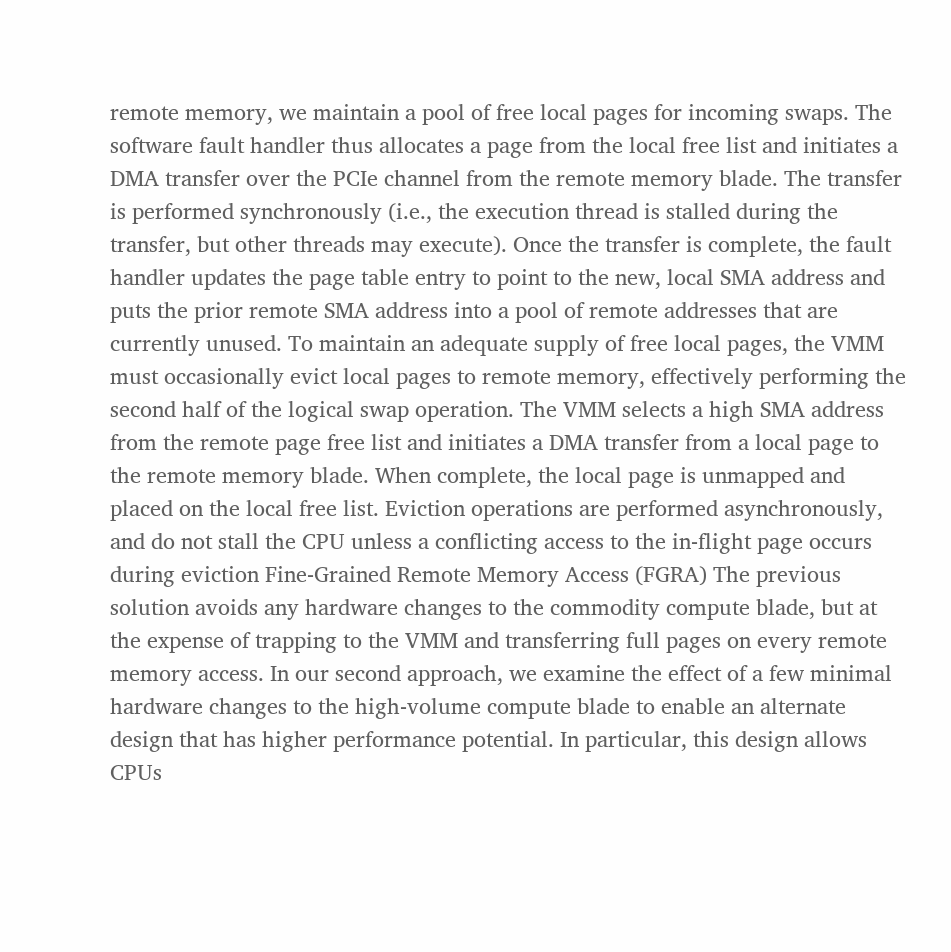remote memory, we maintain a pool of free local pages for incoming swaps. The software fault handler thus allocates a page from the local free list and initiates a DMA transfer over the PCIe channel from the remote memory blade. The transfer is performed synchronously (i.e., the execution thread is stalled during the transfer, but other threads may execute). Once the transfer is complete, the fault handler updates the page table entry to point to the new, local SMA address and puts the prior remote SMA address into a pool of remote addresses that are currently unused. To maintain an adequate supply of free local pages, the VMM must occasionally evict local pages to remote memory, effectively performing the second half of the logical swap operation. The VMM selects a high SMA address from the remote page free list and initiates a DMA transfer from a local page to the remote memory blade. When complete, the local page is unmapped and placed on the local free list. Eviction operations are performed asynchronously, and do not stall the CPU unless a conflicting access to the in-flight page occurs during eviction Fine-Grained Remote Memory Access (FGRA) The previous solution avoids any hardware changes to the commodity compute blade, but at the expense of trapping to the VMM and transferring full pages on every remote memory access. In our second approach, we examine the effect of a few minimal hardware changes to the high-volume compute blade to enable an alternate design that has higher performance potential. In particular, this design allows CPUs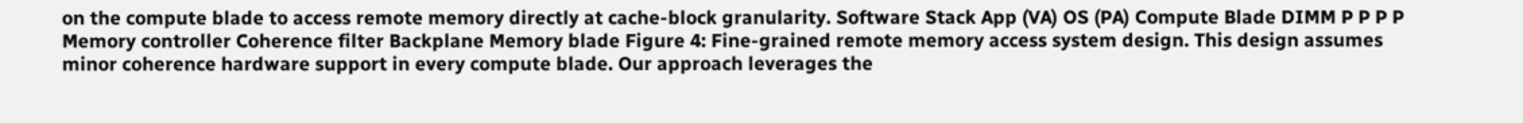on the compute blade to access remote memory directly at cache-block granularity. Software Stack App (VA) OS (PA) Compute Blade DIMM P P P P Memory controller Coherence filter Backplane Memory blade Figure 4: Fine-grained remote memory access system design. This design assumes minor coherence hardware support in every compute blade. Our approach leverages the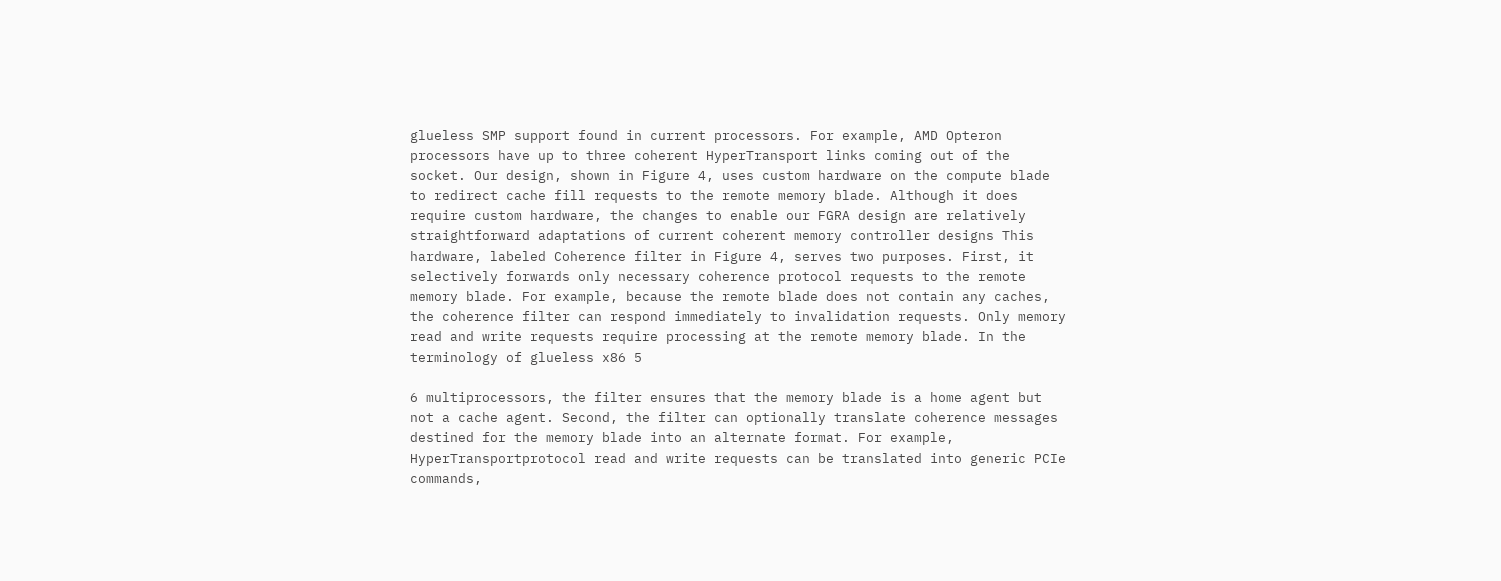glueless SMP support found in current processors. For example, AMD Opteron processors have up to three coherent HyperTransport links coming out of the socket. Our design, shown in Figure 4, uses custom hardware on the compute blade to redirect cache fill requests to the remote memory blade. Although it does require custom hardware, the changes to enable our FGRA design are relatively straightforward adaptations of current coherent memory controller designs This hardware, labeled Coherence filter in Figure 4, serves two purposes. First, it selectively forwards only necessary coherence protocol requests to the remote memory blade. For example, because the remote blade does not contain any caches, the coherence filter can respond immediately to invalidation requests. Only memory read and write requests require processing at the remote memory blade. In the terminology of glueless x86 5

6 multiprocessors, the filter ensures that the memory blade is a home agent but not a cache agent. Second, the filter can optionally translate coherence messages destined for the memory blade into an alternate format. For example, HyperTransportprotocol read and write requests can be translated into generic PCIe commands,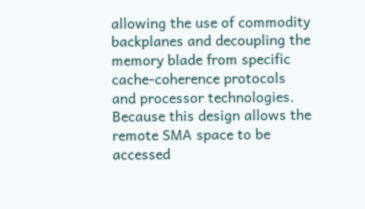allowing the use of commodity backplanes and decoupling the memory blade from specific cache-coherence protocols and processor technologies. Because this design allows the remote SMA space to be accessed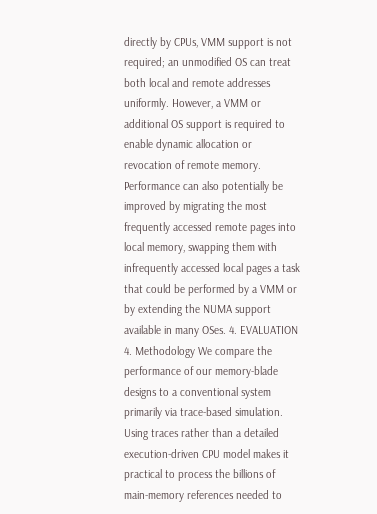directly by CPUs, VMM support is not required; an unmodified OS can treat both local and remote addresses uniformly. However, a VMM or additional OS support is required to enable dynamic allocation or revocation of remote memory. Performance can also potentially be improved by migrating the most frequently accessed remote pages into local memory, swapping them with infrequently accessed local pages a task that could be performed by a VMM or by extending the NUMA support available in many OSes. 4. EVALUATION 4. Methodology We compare the performance of our memory-blade designs to a conventional system primarily via trace-based simulation. Using traces rather than a detailed execution-driven CPU model makes it practical to process the billions of main-memory references needed to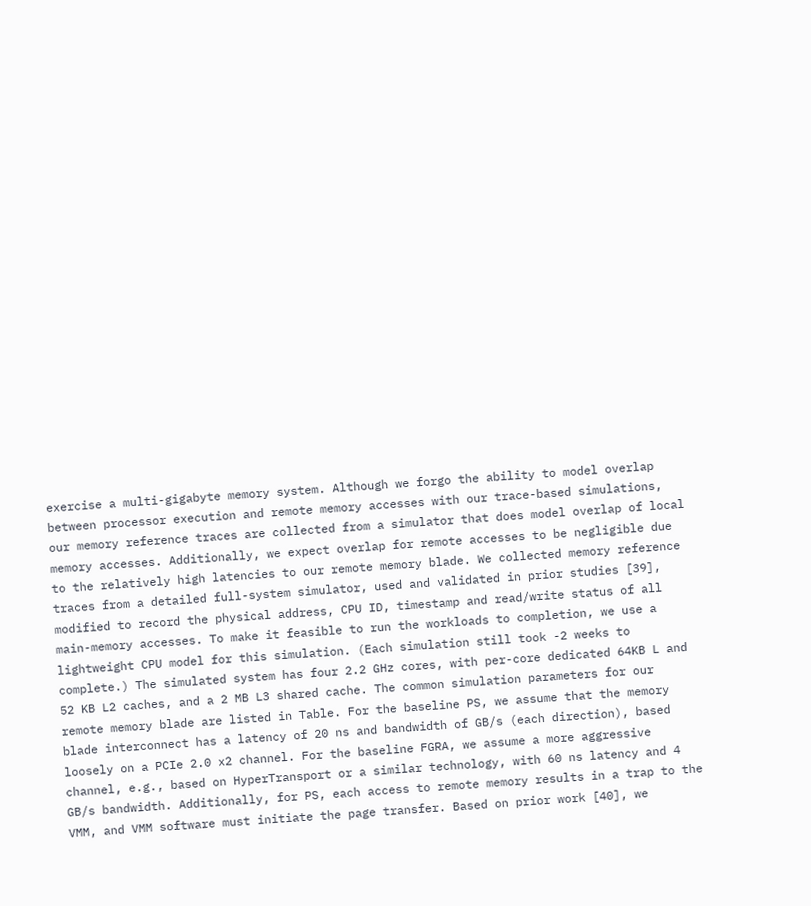exercise a multi-gigabyte memory system. Although we forgo the ability to model overlap between processor execution and remote memory accesses with our trace-based simulations, our memory reference traces are collected from a simulator that does model overlap of local memory accesses. Additionally, we expect overlap for remote accesses to be negligible due to the relatively high latencies to our remote memory blade. We collected memory reference traces from a detailed full-system simulator, used and validated in prior studies [39], modified to record the physical address, CPU ID, timestamp and read/write status of all main-memory accesses. To make it feasible to run the workloads to completion, we use a lightweight CPU model for this simulation. (Each simulation still took -2 weeks to complete.) The simulated system has four 2.2 GHz cores, with per-core dedicated 64KB L and 52 KB L2 caches, and a 2 MB L3 shared cache. The common simulation parameters for our remote memory blade are listed in Table. For the baseline PS, we assume that the memory blade interconnect has a latency of 20 ns and bandwidth of GB/s (each direction), based loosely on a PCIe 2.0 x2 channel. For the baseline FGRA, we assume a more aggressive channel, e.g., based on HyperTransport or a similar technology, with 60 ns latency and 4 GB/s bandwidth. Additionally, for PS, each access to remote memory results in a trap to the VMM, and VMM software must initiate the page transfer. Based on prior work [40], we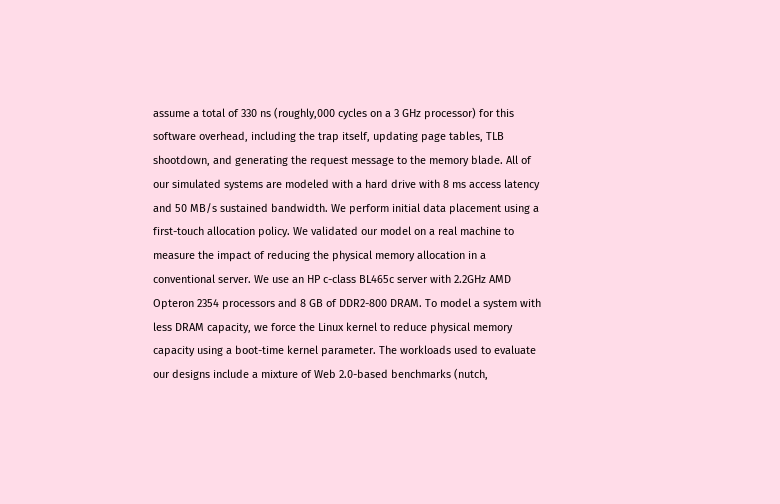assume a total of 330 ns (roughly,000 cycles on a 3 GHz processor) for this software overhead, including the trap itself, updating page tables, TLB shootdown, and generating the request message to the memory blade. All of our simulated systems are modeled with a hard drive with 8 ms access latency and 50 MB/s sustained bandwidth. We perform initial data placement using a first-touch allocation policy. We validated our model on a real machine to measure the impact of reducing the physical memory allocation in a conventional server. We use an HP c-class BL465c server with 2.2GHz AMD Opteron 2354 processors and 8 GB of DDR2-800 DRAM. To model a system with less DRAM capacity, we force the Linux kernel to reduce physical memory capacity using a boot-time kernel parameter. The workloads used to evaluate our designs include a mixture of Web 2.0-based benchmarks (nutch,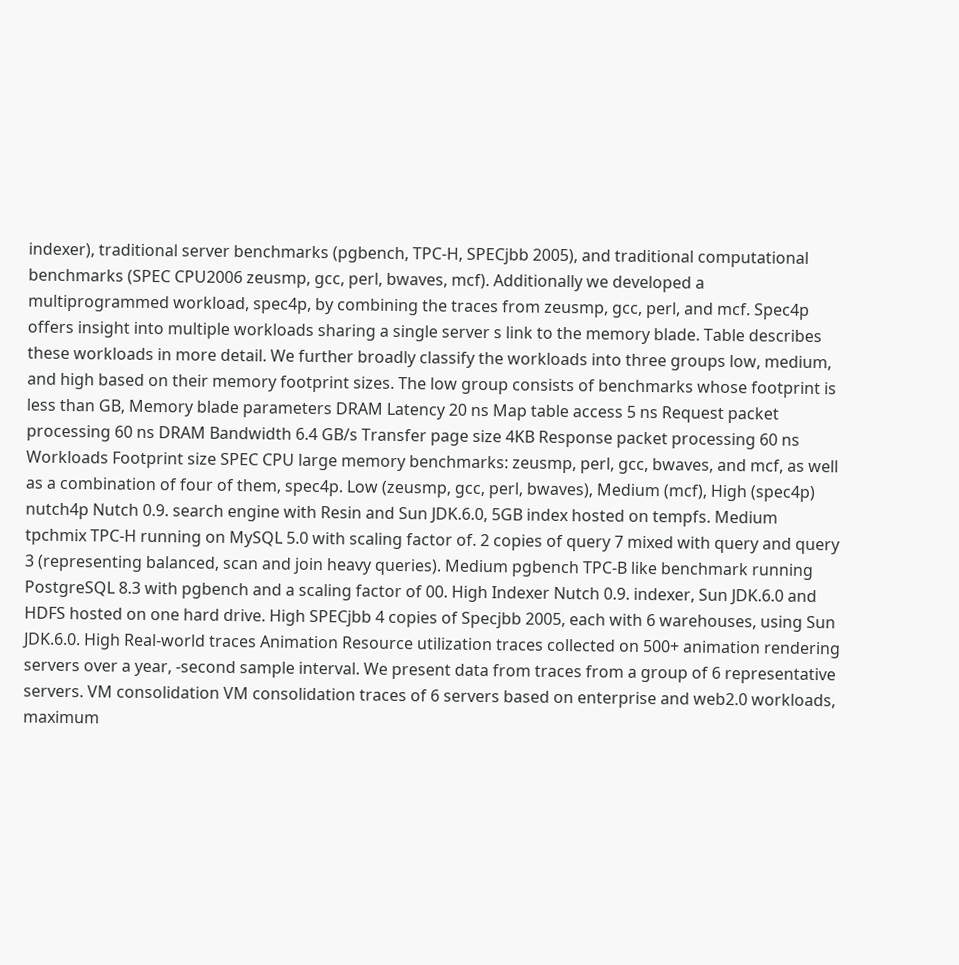indexer), traditional server benchmarks (pgbench, TPC-H, SPECjbb 2005), and traditional computational benchmarks (SPEC CPU2006 zeusmp, gcc, perl, bwaves, mcf). Additionally we developed a multiprogrammed workload, spec4p, by combining the traces from zeusmp, gcc, perl, and mcf. Spec4p offers insight into multiple workloads sharing a single server s link to the memory blade. Table describes these workloads in more detail. We further broadly classify the workloads into three groups low, medium, and high based on their memory footprint sizes. The low group consists of benchmarks whose footprint is less than GB, Memory blade parameters DRAM Latency 20 ns Map table access 5 ns Request packet processing 60 ns DRAM Bandwidth 6.4 GB/s Transfer page size 4KB Response packet processing 60 ns Workloads Footprint size SPEC CPU large memory benchmarks: zeusmp, perl, gcc, bwaves, and mcf, as well as a combination of four of them, spec4p. Low (zeusmp, gcc, perl, bwaves), Medium (mcf), High (spec4p) nutch4p Nutch 0.9. search engine with Resin and Sun JDK.6.0, 5GB index hosted on tempfs. Medium tpchmix TPC-H running on MySQL 5.0 with scaling factor of. 2 copies of query 7 mixed with query and query 3 (representing balanced, scan and join heavy queries). Medium pgbench TPC-B like benchmark running PostgreSQL 8.3 with pgbench and a scaling factor of 00. High Indexer Nutch 0.9. indexer, Sun JDK.6.0 and HDFS hosted on one hard drive. High SPECjbb 4 copies of Specjbb 2005, each with 6 warehouses, using Sun JDK.6.0. High Real-world traces Animation Resource utilization traces collected on 500+ animation rendering servers over a year, -second sample interval. We present data from traces from a group of 6 representative servers. VM consolidation VM consolidation traces of 6 servers based on enterprise and web2.0 workloads, maximum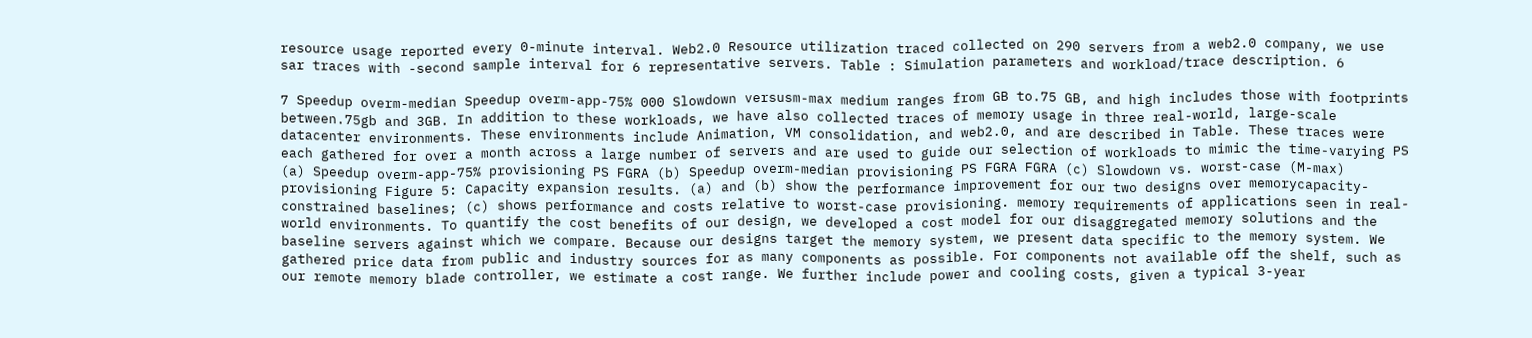resource usage reported every 0-minute interval. Web2.0 Resource utilization traced collected on 290 servers from a web2.0 company, we use sar traces with -second sample interval for 6 representative servers. Table : Simulation parameters and workload/trace description. 6

7 Speedup overm-median Speedup overm-app-75% 000 Slowdown versusm-max medium ranges from GB to.75 GB, and high includes those with footprints between.75gb and 3GB. In addition to these workloads, we have also collected traces of memory usage in three real-world, large-scale datacenter environments. These environments include Animation, VM consolidation, and web2.0, and are described in Table. These traces were each gathered for over a month across a large number of servers and are used to guide our selection of workloads to mimic the time-varying PS (a) Speedup overm-app-75% provisioning PS FGRA (b) Speedup overm-median provisioning PS FGRA FGRA (c) Slowdown vs. worst-case (M-max) provisioning Figure 5: Capacity expansion results. (a) and (b) show the performance improvement for our two designs over memorycapacity-constrained baselines; (c) shows performance and costs relative to worst-case provisioning. memory requirements of applications seen in real-world environments. To quantify the cost benefits of our design, we developed a cost model for our disaggregated memory solutions and the baseline servers against which we compare. Because our designs target the memory system, we present data specific to the memory system. We gathered price data from public and industry sources for as many components as possible. For components not available off the shelf, such as our remote memory blade controller, we estimate a cost range. We further include power and cooling costs, given a typical 3-year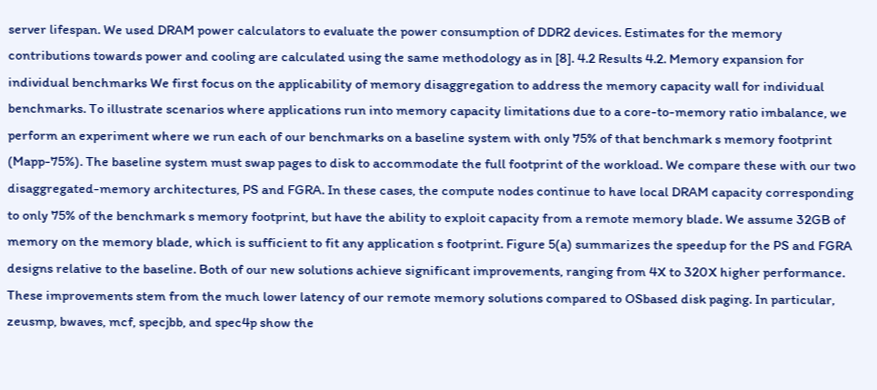server lifespan. We used DRAM power calculators to evaluate the power consumption of DDR2 devices. Estimates for the memory contributions towards power and cooling are calculated using the same methodology as in [8]. 4.2 Results 4.2. Memory expansion for individual benchmarks We first focus on the applicability of memory disaggregation to address the memory capacity wall for individual benchmarks. To illustrate scenarios where applications run into memory capacity limitations due to a core-to-memory ratio imbalance, we perform an experiment where we run each of our benchmarks on a baseline system with only 75% of that benchmark s memory footprint (Mapp-75%). The baseline system must swap pages to disk to accommodate the full footprint of the workload. We compare these with our two disaggregated-memory architectures, PS and FGRA. In these cases, the compute nodes continue to have local DRAM capacity corresponding to only 75% of the benchmark s memory footprint, but have the ability to exploit capacity from a remote memory blade. We assume 32GB of memory on the memory blade, which is sufficient to fit any application s footprint. Figure 5(a) summarizes the speedup for the PS and FGRA designs relative to the baseline. Both of our new solutions achieve significant improvements, ranging from 4X to 320X higher performance. These improvements stem from the much lower latency of our remote memory solutions compared to OSbased disk paging. In particular, zeusmp, bwaves, mcf, specjbb, and spec4p show the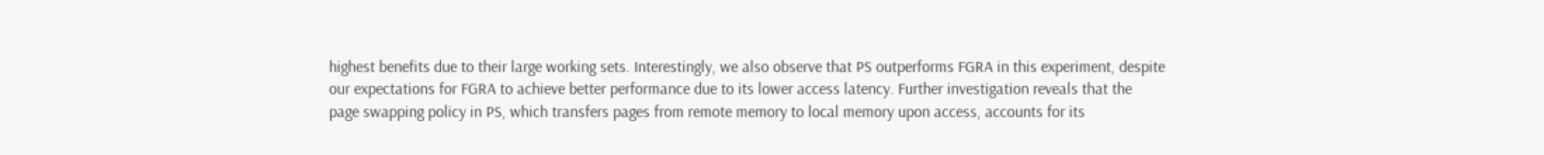highest benefits due to their large working sets. Interestingly, we also observe that PS outperforms FGRA in this experiment, despite our expectations for FGRA to achieve better performance due to its lower access latency. Further investigation reveals that the page swapping policy in PS, which transfers pages from remote memory to local memory upon access, accounts for its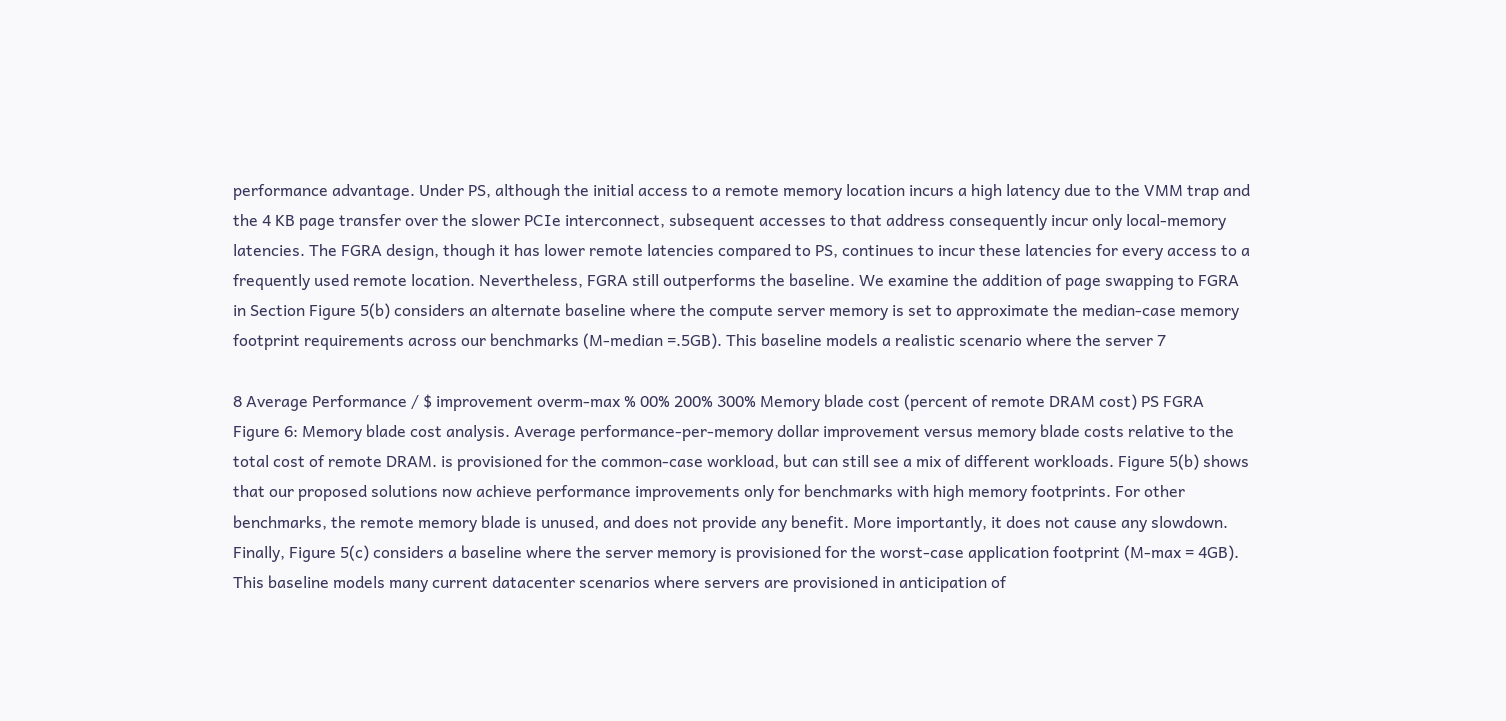performance advantage. Under PS, although the initial access to a remote memory location incurs a high latency due to the VMM trap and the 4 KB page transfer over the slower PCIe interconnect, subsequent accesses to that address consequently incur only local-memory latencies. The FGRA design, though it has lower remote latencies compared to PS, continues to incur these latencies for every access to a frequently used remote location. Nevertheless, FGRA still outperforms the baseline. We examine the addition of page swapping to FGRA in Section Figure 5(b) considers an alternate baseline where the compute server memory is set to approximate the median-case memory footprint requirements across our benchmarks (M-median =.5GB). This baseline models a realistic scenario where the server 7

8 Average Performance / $ improvement overm-max % 00% 200% 300% Memory blade cost (percent of remote DRAM cost) PS FGRA Figure 6: Memory blade cost analysis. Average performance-per-memory dollar improvement versus memory blade costs relative to the total cost of remote DRAM. is provisioned for the common-case workload, but can still see a mix of different workloads. Figure 5(b) shows that our proposed solutions now achieve performance improvements only for benchmarks with high memory footprints. For other benchmarks, the remote memory blade is unused, and does not provide any benefit. More importantly, it does not cause any slowdown. Finally, Figure 5(c) considers a baseline where the server memory is provisioned for the worst-case application footprint (M-max = 4GB). This baseline models many current datacenter scenarios where servers are provisioned in anticipation of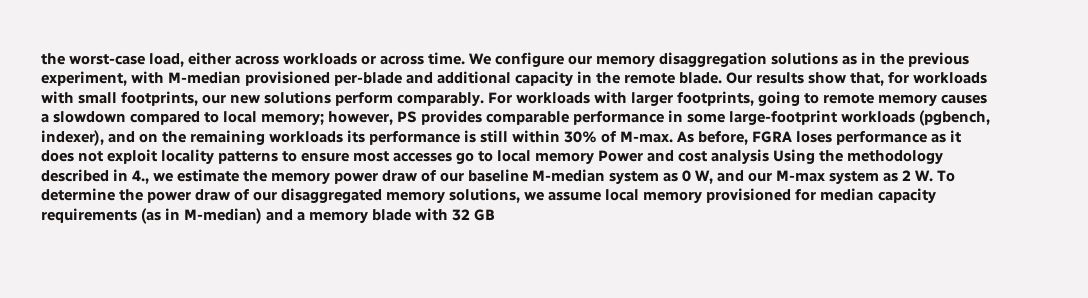the worst-case load, either across workloads or across time. We configure our memory disaggregation solutions as in the previous experiment, with M-median provisioned per-blade and additional capacity in the remote blade. Our results show that, for workloads with small footprints, our new solutions perform comparably. For workloads with larger footprints, going to remote memory causes a slowdown compared to local memory; however, PS provides comparable performance in some large-footprint workloads (pgbench, indexer), and on the remaining workloads its performance is still within 30% of M-max. As before, FGRA loses performance as it does not exploit locality patterns to ensure most accesses go to local memory Power and cost analysis Using the methodology described in 4., we estimate the memory power draw of our baseline M-median system as 0 W, and our M-max system as 2 W. To determine the power draw of our disaggregated memory solutions, we assume local memory provisioned for median capacity requirements (as in M-median) and a memory blade with 32 GB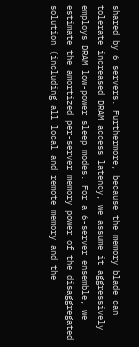shared by 6 servers. Furthermore, because the memory blade can tolerate increased DRAM access latency, we assume it aggressively employs DRAM low-power sleep modes. For a 6-server ensemble, we estimate the amortized per-server memory power of the disaggregated solution (including all local and remote memory and the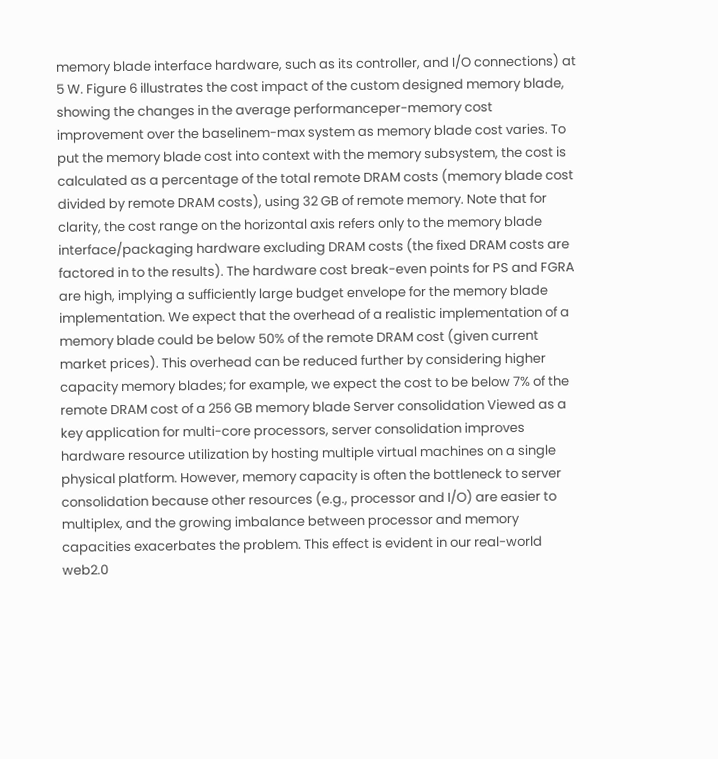memory blade interface hardware, such as its controller, and I/O connections) at 5 W. Figure 6 illustrates the cost impact of the custom designed memory blade, showing the changes in the average performanceper-memory cost improvement over the baselinem-max system as memory blade cost varies. To put the memory blade cost into context with the memory subsystem, the cost is calculated as a percentage of the total remote DRAM costs (memory blade cost divided by remote DRAM costs), using 32 GB of remote memory. Note that for clarity, the cost range on the horizontal axis refers only to the memory blade interface/packaging hardware excluding DRAM costs (the fixed DRAM costs are factored in to the results). The hardware cost break-even points for PS and FGRA are high, implying a sufficiently large budget envelope for the memory blade implementation. We expect that the overhead of a realistic implementation of a memory blade could be below 50% of the remote DRAM cost (given current market prices). This overhead can be reduced further by considering higher capacity memory blades; for example, we expect the cost to be below 7% of the remote DRAM cost of a 256 GB memory blade Server consolidation Viewed as a key application for multi-core processors, server consolidation improves hardware resource utilization by hosting multiple virtual machines on a single physical platform. However, memory capacity is often the bottleneck to server consolidation because other resources (e.g., processor and I/O) are easier to multiplex, and the growing imbalance between processor and memory capacities exacerbates the problem. This effect is evident in our real-world web2.0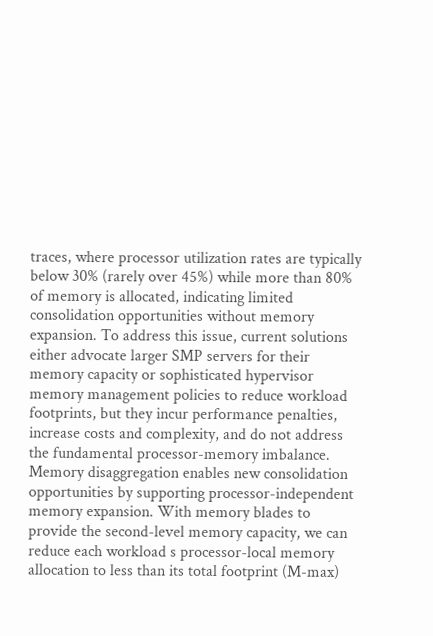traces, where processor utilization rates are typically below 30% (rarely over 45%) while more than 80% of memory is allocated, indicating limited consolidation opportunities without memory expansion. To address this issue, current solutions either advocate larger SMP servers for their memory capacity or sophisticated hypervisor memory management policies to reduce workload footprints, but they incur performance penalties, increase costs and complexity, and do not address the fundamental processor-memory imbalance. Memory disaggregation enables new consolidation opportunities by supporting processor-independent memory expansion. With memory blades to provide the second-level memory capacity, we can reduce each workload s processor-local memory allocation to less than its total footprint (M-max)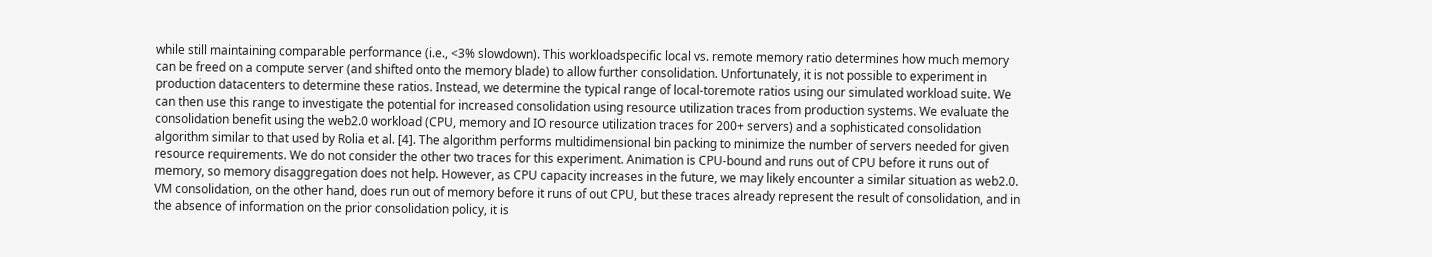while still maintaining comparable performance (i.e., <3% slowdown). This workloadspecific local vs. remote memory ratio determines how much memory can be freed on a compute server (and shifted onto the memory blade) to allow further consolidation. Unfortunately, it is not possible to experiment in production datacenters to determine these ratios. Instead, we determine the typical range of local-toremote ratios using our simulated workload suite. We can then use this range to investigate the potential for increased consolidation using resource utilization traces from production systems. We evaluate the consolidation benefit using the web2.0 workload (CPU, memory and IO resource utilization traces for 200+ servers) and a sophisticated consolidation algorithm similar to that used by Rolia et al. [4]. The algorithm performs multidimensional bin packing to minimize the number of servers needed for given resource requirements. We do not consider the other two traces for this experiment. Animation is CPU-bound and runs out of CPU before it runs out of memory, so memory disaggregation does not help. However, as CPU capacity increases in the future, we may likely encounter a similar situation as web2.0. VM consolidation, on the other hand, does run out of memory before it runs of out CPU, but these traces already represent the result of consolidation, and in the absence of information on the prior consolidation policy, it is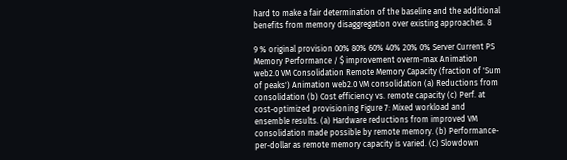hard to make a fair determination of the baseline and the additional benefits from memory disaggregation over existing approaches. 8

9 % original provision 00% 80% 60% 40% 20% 0% Server Current PS Memory Performance / $ improvement overm-max Animation web2.0 VM Consolidation Remote Memory Capacity (fraction of 'Sum of peaks') Animation web2.0 VM consolidation (a) Reductions from consolidation (b) Cost efficiency vs. remote capacity (c) Perf. at cost-optimized provisioning Figure 7: Mixed workload and ensemble results. (a) Hardware reductions from improved VM consolidation made possible by remote memory. (b) Performance-per-dollar as remote memory capacity is varied. (c) Slowdown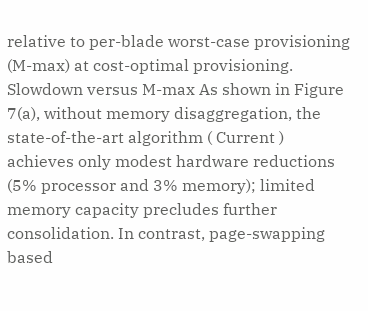relative to per-blade worst-case provisioning (M-max) at cost-optimal provisioning. Slowdown versus M-max As shown in Figure 7(a), without memory disaggregation, the state-of-the-art algorithm ( Current ) achieves only modest hardware reductions (5% processor and 3% memory); limited memory capacity precludes further consolidation. In contrast, page-swapping based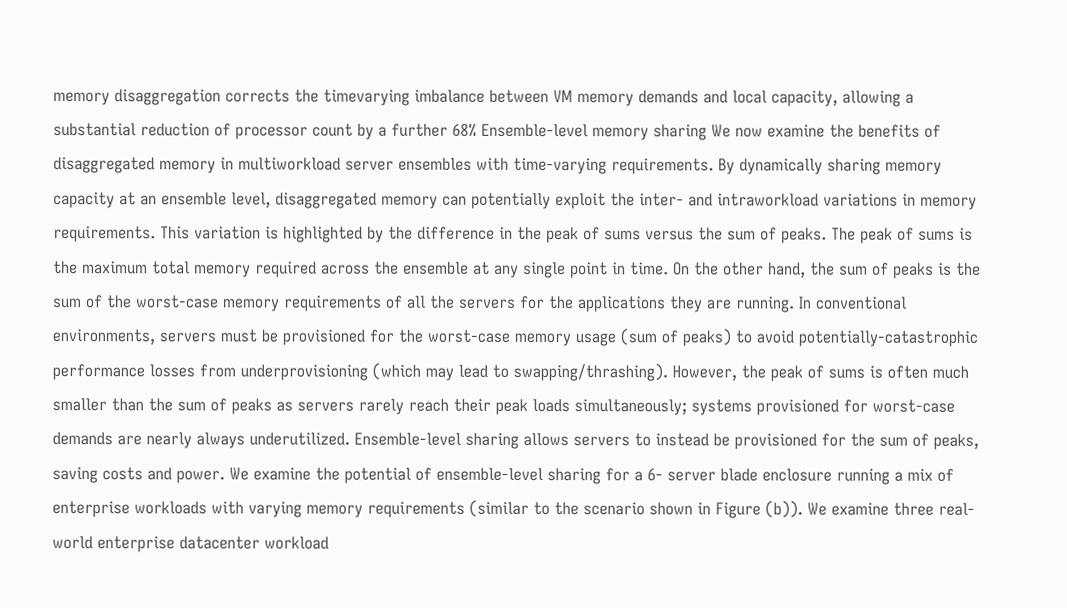memory disaggregation corrects the timevarying imbalance between VM memory demands and local capacity, allowing a substantial reduction of processor count by a further 68% Ensemble-level memory sharing We now examine the benefits of disaggregated memory in multiworkload server ensembles with time-varying requirements. By dynamically sharing memory capacity at an ensemble level, disaggregated memory can potentially exploit the inter- and intraworkload variations in memory requirements. This variation is highlighted by the difference in the peak of sums versus the sum of peaks. The peak of sums is the maximum total memory required across the ensemble at any single point in time. On the other hand, the sum of peaks is the sum of the worst-case memory requirements of all the servers for the applications they are running. In conventional environments, servers must be provisioned for the worst-case memory usage (sum of peaks) to avoid potentially-catastrophic performance losses from underprovisioning (which may lead to swapping/thrashing). However, the peak of sums is often much smaller than the sum of peaks as servers rarely reach their peak loads simultaneously; systems provisioned for worst-case demands are nearly always underutilized. Ensemble-level sharing allows servers to instead be provisioned for the sum of peaks, saving costs and power. We examine the potential of ensemble-level sharing for a 6- server blade enclosure running a mix of enterprise workloads with varying memory requirements (similar to the scenario shown in Figure (b)). We examine three real-world enterprise datacenter workload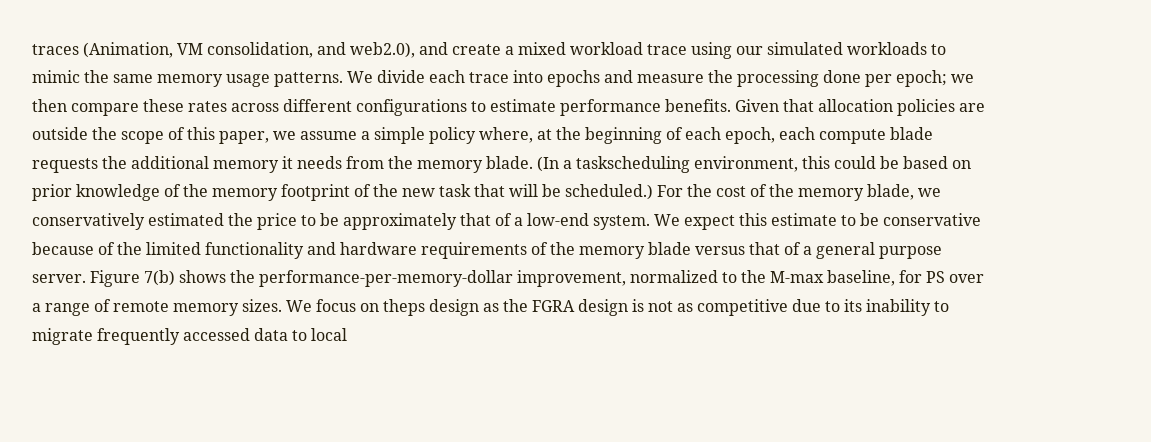traces (Animation, VM consolidation, and web2.0), and create a mixed workload trace using our simulated workloads to mimic the same memory usage patterns. We divide each trace into epochs and measure the processing done per epoch; we then compare these rates across different configurations to estimate performance benefits. Given that allocation policies are outside the scope of this paper, we assume a simple policy where, at the beginning of each epoch, each compute blade requests the additional memory it needs from the memory blade. (In a taskscheduling environment, this could be based on prior knowledge of the memory footprint of the new task that will be scheduled.) For the cost of the memory blade, we conservatively estimated the price to be approximately that of a low-end system. We expect this estimate to be conservative because of the limited functionality and hardware requirements of the memory blade versus that of a general purpose server. Figure 7(b) shows the performance-per-memory-dollar improvement, normalized to the M-max baseline, for PS over a range of remote memory sizes. We focus on theps design as the FGRA design is not as competitive due to its inability to migrate frequently accessed data to local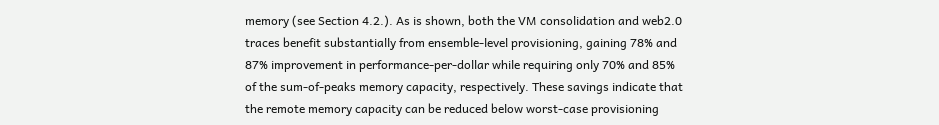memory (see Section 4.2.). As is shown, both the VM consolidation and web2.0 traces benefit substantially from ensemble-level provisioning, gaining 78% and 87% improvement in performance-per-dollar while requiring only 70% and 85% of the sum-of-peaks memory capacity, respectively. These savings indicate that the remote memory capacity can be reduced below worst-case provisioning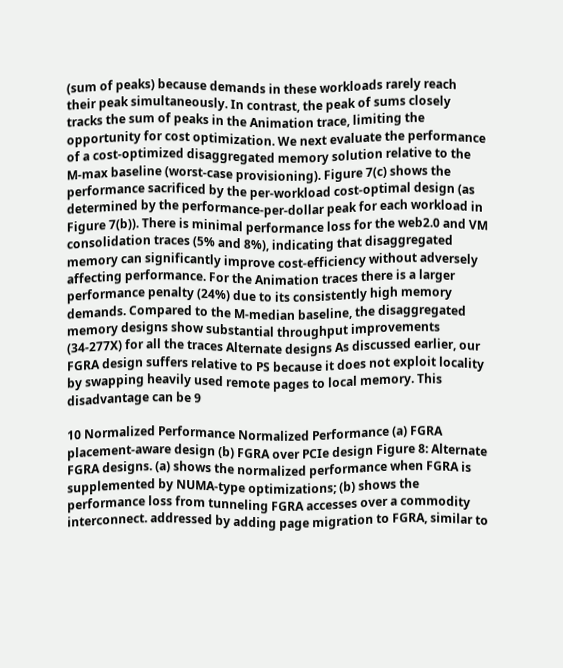(sum of peaks) because demands in these workloads rarely reach their peak simultaneously. In contrast, the peak of sums closely tracks the sum of peaks in the Animation trace, limiting the opportunity for cost optimization. We next evaluate the performance of a cost-optimized disaggregated memory solution relative to the M-max baseline (worst-case provisioning). Figure 7(c) shows the performance sacrificed by the per-workload cost-optimal design (as determined by the performance-per-dollar peak for each workload in Figure 7(b)). There is minimal performance loss for the web2.0 and VM consolidation traces (5% and 8%), indicating that disaggregated memory can significantly improve cost-efficiency without adversely affecting performance. For the Animation traces there is a larger performance penalty (24%) due to its consistently high memory demands. Compared to the M-median baseline, the disaggregated memory designs show substantial throughput improvements (34-277X) for all the traces Alternate designs As discussed earlier, our FGRA design suffers relative to PS because it does not exploit locality by swapping heavily used remote pages to local memory. This disadvantage can be 9

10 Normalized Performance Normalized Performance (a) FGRA placement-aware design (b) FGRA over PCIe design Figure 8: Alternate FGRA designs. (a) shows the normalized performance when FGRA is supplemented by NUMA-type optimizations; (b) shows the performance loss from tunneling FGRA accesses over a commodity interconnect. addressed by adding page migration to FGRA, similar to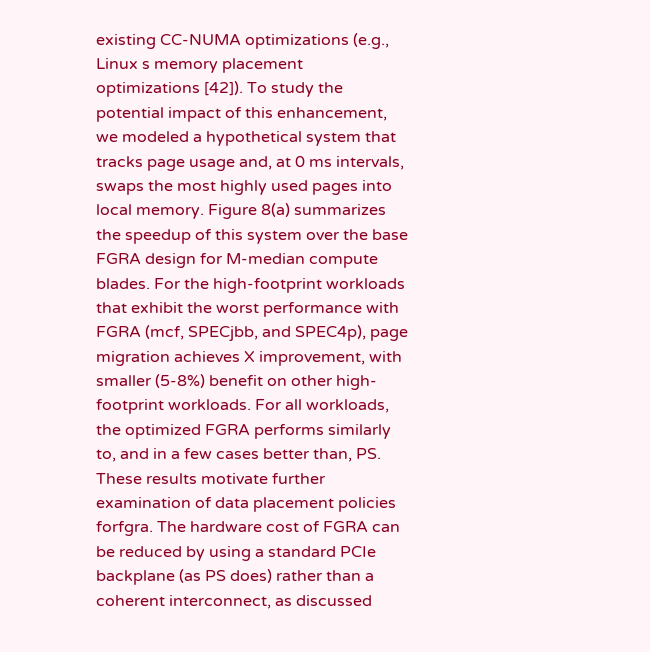existing CC-NUMA optimizations (e.g., Linux s memory placement optimizations [42]). To study the potential impact of this enhancement, we modeled a hypothetical system that tracks page usage and, at 0 ms intervals, swaps the most highly used pages into local memory. Figure 8(a) summarizes the speedup of this system over the base FGRA design for M-median compute blades. For the high-footprint workloads that exhibit the worst performance with FGRA (mcf, SPECjbb, and SPEC4p), page migration achieves X improvement, with smaller (5-8%) benefit on other high-footprint workloads. For all workloads, the optimized FGRA performs similarly to, and in a few cases better than, PS. These results motivate further examination of data placement policies forfgra. The hardware cost of FGRA can be reduced by using a standard PCIe backplane (as PS does) rather than a coherent interconnect, as discussed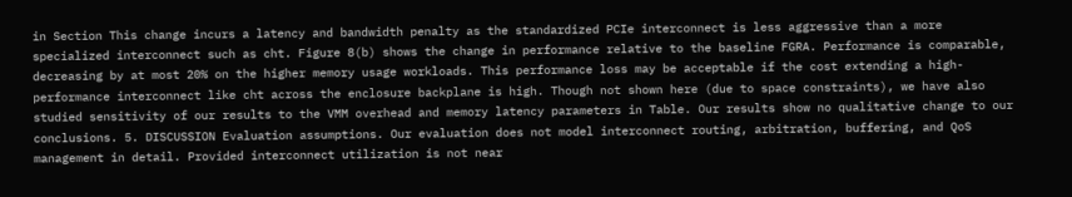in Section This change incurs a latency and bandwidth penalty as the standardized PCIe interconnect is less aggressive than a more specialized interconnect such as cht. Figure 8(b) shows the change in performance relative to the baseline FGRA. Performance is comparable, decreasing by at most 20% on the higher memory usage workloads. This performance loss may be acceptable if the cost extending a high-performance interconnect like cht across the enclosure backplane is high. Though not shown here (due to space constraints), we have also studied sensitivity of our results to the VMM overhead and memory latency parameters in Table. Our results show no qualitative change to our conclusions. 5. DISCUSSION Evaluation assumptions. Our evaluation does not model interconnect routing, arbitration, buffering, and QoS management in detail. Provided interconnect utilization is not near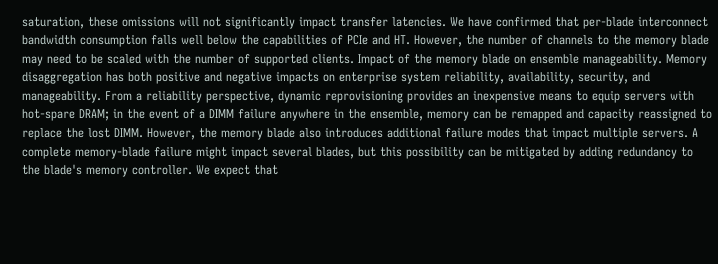saturation, these omissions will not significantly impact transfer latencies. We have confirmed that per-blade interconnect bandwidth consumption falls well below the capabilities of PCIe and HT. However, the number of channels to the memory blade may need to be scaled with the number of supported clients. Impact of the memory blade on ensemble manageability. Memory disaggregation has both positive and negative impacts on enterprise system reliability, availability, security, and manageability. From a reliability perspective, dynamic reprovisioning provides an inexpensive means to equip servers with hot-spare DRAM; in the event of a DIMM failure anywhere in the ensemble, memory can be remapped and capacity reassigned to replace the lost DIMM. However, the memory blade also introduces additional failure modes that impact multiple servers. A complete memory-blade failure might impact several blades, but this possibility can be mitigated by adding redundancy to the blade's memory controller. We expect that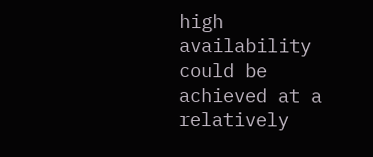high availability could be achieved at a relatively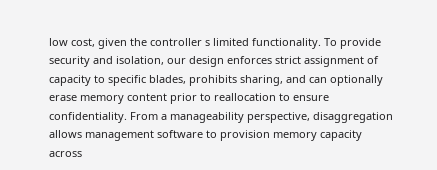low cost, given the controller s limited functionality. To provide security and isolation, our design enforces strict assignment of capacity to specific blades, prohibits sharing, and can optionally erase memory content prior to reallocation to ensure confidentiality. From a manageability perspective, disaggregation allows management software to provision memory capacity across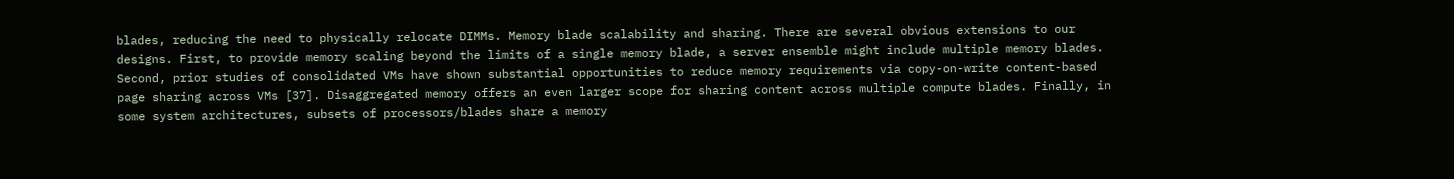blades, reducing the need to physically relocate DIMMs. Memory blade scalability and sharing. There are several obvious extensions to our designs. First, to provide memory scaling beyond the limits of a single memory blade, a server ensemble might include multiple memory blades. Second, prior studies of consolidated VMs have shown substantial opportunities to reduce memory requirements via copy-on-write content-based page sharing across VMs [37]. Disaggregated memory offers an even larger scope for sharing content across multiple compute blades. Finally, in some system architectures, subsets of processors/blades share a memory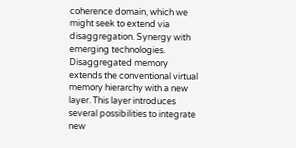coherence domain, which we might seek to extend via disaggregation. Synergy with emerging technologies. Disaggregated memory extends the conventional virtual memory hierarchy with a new layer. This layer introduces several possibilities to integrate new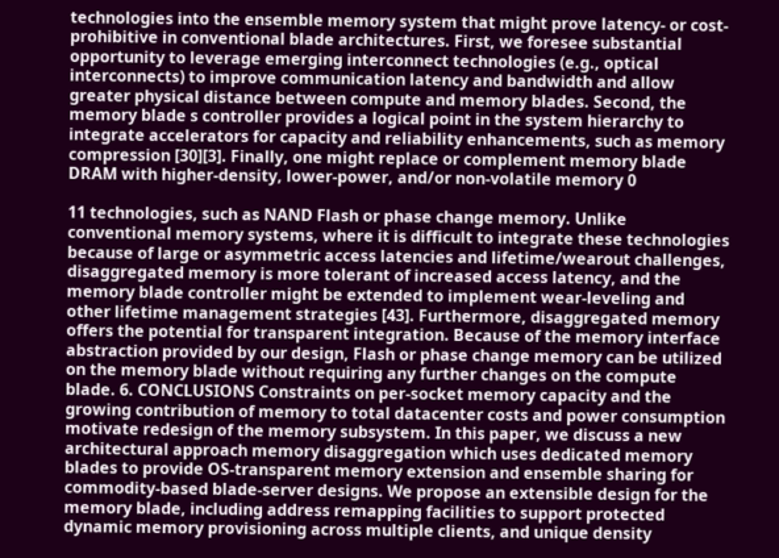technologies into the ensemble memory system that might prove latency- or cost-prohibitive in conventional blade architectures. First, we foresee substantial opportunity to leverage emerging interconnect technologies (e.g., optical interconnects) to improve communication latency and bandwidth and allow greater physical distance between compute and memory blades. Second, the memory blade s controller provides a logical point in the system hierarchy to integrate accelerators for capacity and reliability enhancements, such as memory compression [30][3]. Finally, one might replace or complement memory blade DRAM with higher-density, lower-power, and/or non-volatile memory 0

11 technologies, such as NAND Flash or phase change memory. Unlike conventional memory systems, where it is difficult to integrate these technologies because of large or asymmetric access latencies and lifetime/wearout challenges, disaggregated memory is more tolerant of increased access latency, and the memory blade controller might be extended to implement wear-leveling and other lifetime management strategies [43]. Furthermore, disaggregated memory offers the potential for transparent integration. Because of the memory interface abstraction provided by our design, Flash or phase change memory can be utilized on the memory blade without requiring any further changes on the compute blade. 6. CONCLUSIONS Constraints on per-socket memory capacity and the growing contribution of memory to total datacenter costs and power consumption motivate redesign of the memory subsystem. In this paper, we discuss a new architectural approach memory disaggregation which uses dedicated memory blades to provide OS-transparent memory extension and ensemble sharing for commodity-based blade-server designs. We propose an extensible design for the memory blade, including address remapping facilities to support protected dynamic memory provisioning across multiple clients, and unique density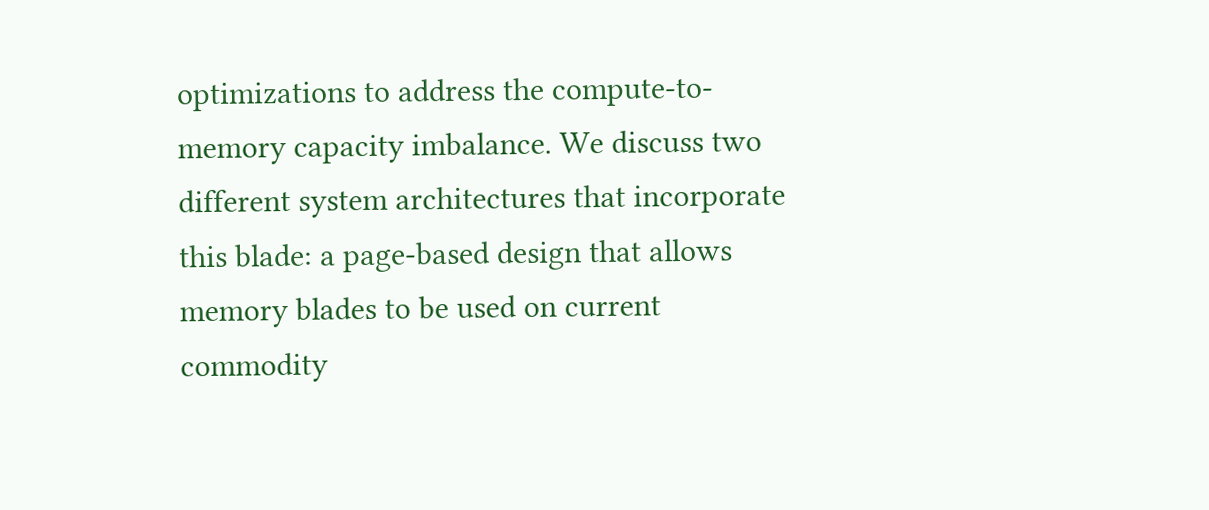optimizations to address the compute-to-memory capacity imbalance. We discuss two different system architectures that incorporate this blade: a page-based design that allows memory blades to be used on current commodity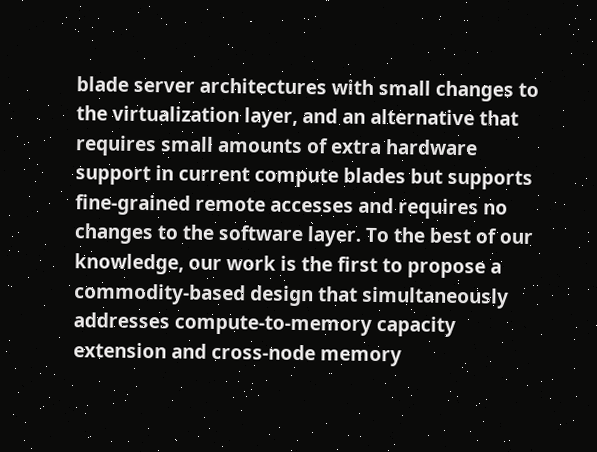blade server architectures with small changes to the virtualization layer, and an alternative that requires small amounts of extra hardware support in current compute blades but supports fine-grained remote accesses and requires no changes to the software layer. To the best of our knowledge, our work is the first to propose a commodity-based design that simultaneously addresses compute-to-memory capacity extension and cross-node memory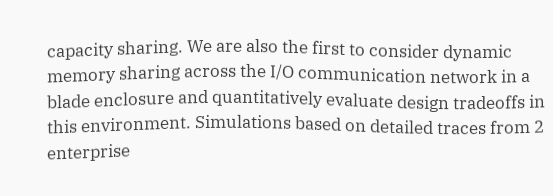capacity sharing. We are also the first to consider dynamic memory sharing across the I/O communication network in a blade enclosure and quantitatively evaluate design tradeoffs in this environment. Simulations based on detailed traces from 2 enterprise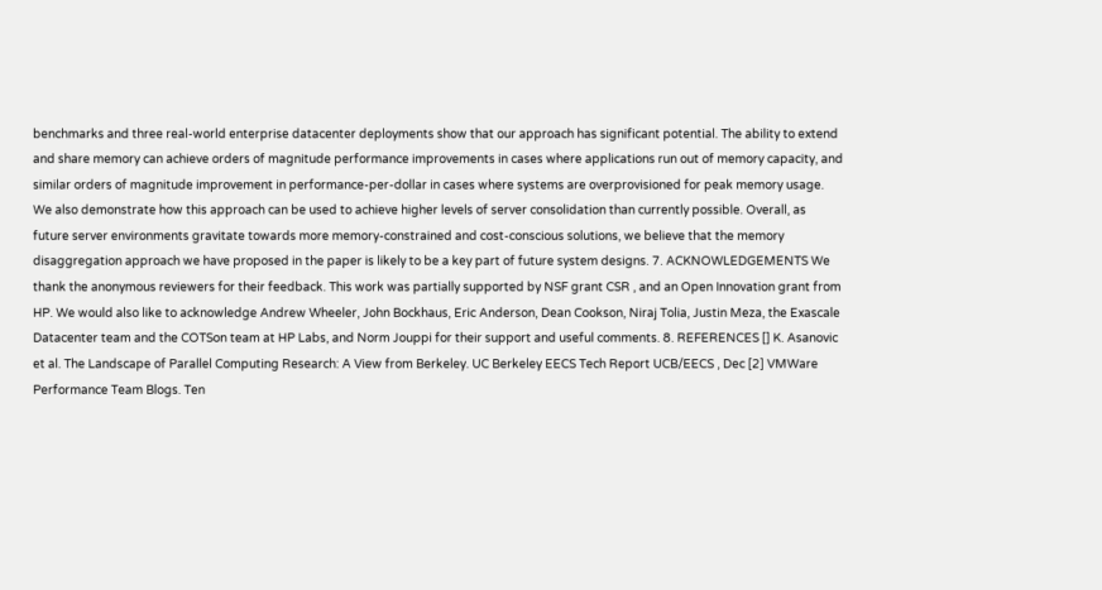benchmarks and three real-world enterprise datacenter deployments show that our approach has significant potential. The ability to extend and share memory can achieve orders of magnitude performance improvements in cases where applications run out of memory capacity, and similar orders of magnitude improvement in performance-per-dollar in cases where systems are overprovisioned for peak memory usage. We also demonstrate how this approach can be used to achieve higher levels of server consolidation than currently possible. Overall, as future server environments gravitate towards more memory-constrained and cost-conscious solutions, we believe that the memory disaggregation approach we have proposed in the paper is likely to be a key part of future system designs. 7. ACKNOWLEDGEMENTS We thank the anonymous reviewers for their feedback. This work was partially supported by NSF grant CSR , and an Open Innovation grant from HP. We would also like to acknowledge Andrew Wheeler, John Bockhaus, Eric Anderson, Dean Cookson, Niraj Tolia, Justin Meza, the Exascale Datacenter team and the COTSon team at HP Labs, and Norm Jouppi for their support and useful comments. 8. REFERENCES [] K. Asanovic et al. The Landscape of Parallel Computing Research: A View from Berkeley. UC Berkeley EECS Tech Report UCB/EECS , Dec [2] VMWare Performance Team Blogs. Ten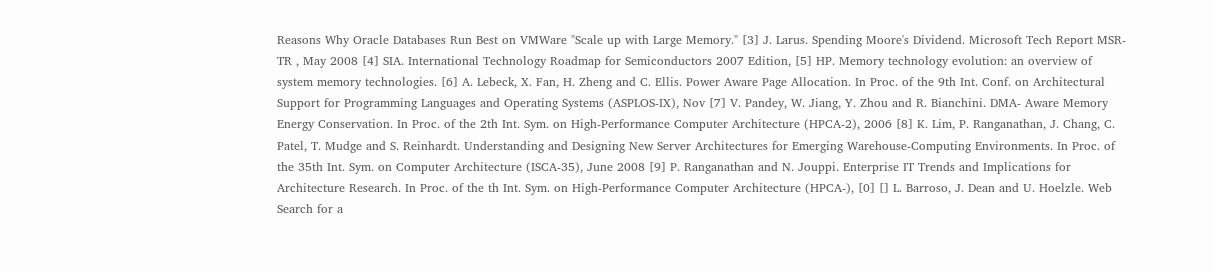Reasons Why Oracle Databases Run Best on VMWare "Scale up with Large Memory." [3] J. Larus. Spending Moore's Dividend. Microsoft Tech Report MSR-TR , May 2008 [4] SIA. International Technology Roadmap for Semiconductors 2007 Edition, [5] HP. Memory technology evolution: an overview of system memory technologies. [6] A. Lebeck, X. Fan, H. Zheng and C. Ellis. Power Aware Page Allocation. In Proc. of the 9th Int. Conf. on Architectural Support for Programming Languages and Operating Systems (ASPLOS-IX), Nov [7] V. Pandey, W. Jiang, Y. Zhou and R. Bianchini. DMA- Aware Memory Energy Conservation. In Proc. of the 2th Int. Sym. on High-Performance Computer Architecture (HPCA-2), 2006 [8] K. Lim, P. Ranganathan, J. Chang, C. Patel, T. Mudge and S. Reinhardt. Understanding and Designing New Server Architectures for Emerging Warehouse-Computing Environments. In Proc. of the 35th Int. Sym. on Computer Architecture (ISCA-35), June 2008 [9] P. Ranganathan and N. Jouppi. Enterprise IT Trends and Implications for Architecture Research. In Proc. of the th Int. Sym. on High-Performance Computer Architecture (HPCA-), [0] [] L. Barroso, J. Dean and U. Hoelzle. Web Search for a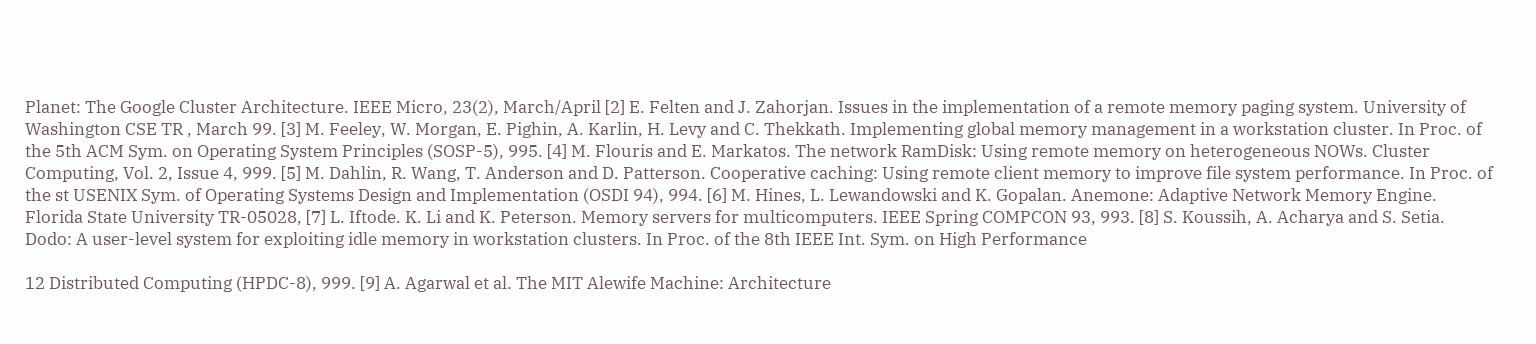Planet: The Google Cluster Architecture. IEEE Micro, 23(2), March/April [2] E. Felten and J. Zahorjan. Issues in the implementation of a remote memory paging system. University of Washington CSE TR , March 99. [3] M. Feeley, W. Morgan, E. Pighin, A. Karlin, H. Levy and C. Thekkath. Implementing global memory management in a workstation cluster. In Proc. of the 5th ACM Sym. on Operating System Principles (SOSP-5), 995. [4] M. Flouris and E. Markatos. The network RamDisk: Using remote memory on heterogeneous NOWs. Cluster Computing, Vol. 2, Issue 4, 999. [5] M. Dahlin, R. Wang, T. Anderson and D. Patterson. Cooperative caching: Using remote client memory to improve file system performance. In Proc. of the st USENIX Sym. of Operating Systems Design and Implementation (OSDI 94), 994. [6] M. Hines, L. Lewandowski and K. Gopalan. Anemone: Adaptive Network Memory Engine. Florida State University TR-05028, [7] L. Iftode. K. Li and K. Peterson. Memory servers for multicomputers. IEEE Spring COMPCON 93, 993. [8] S. Koussih, A. Acharya and S. Setia. Dodo: A user-level system for exploiting idle memory in workstation clusters. In Proc. of the 8th IEEE Int. Sym. on High Performance

12 Distributed Computing (HPDC-8), 999. [9] A. Agarwal et al. The MIT Alewife Machine: Architecture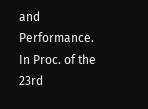and Performance. In Proc. of the 23rd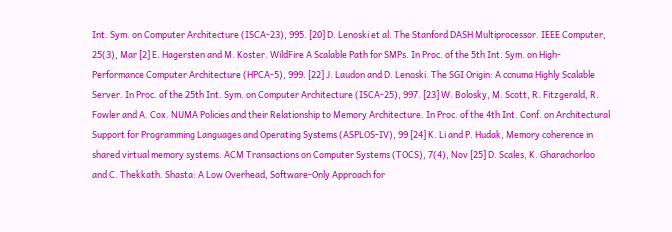Int. Sym. on Computer Architecture (ISCA-23), 995. [20] D. Lenoski et al. The Stanford DASH Multiprocessor. IEEE Computer, 25(3), Mar [2] E. Hagersten and M. Koster. WildFire A Scalable Path for SMPs. In Proc. of the 5th Int. Sym. on High-Performance Computer Architecture (HPCA-5), 999. [22] J. Laudon and D. Lenoski. The SGI Origin: A ccnuma Highly Scalable Server. In Proc. of the 25th Int. Sym. on Computer Architecture (ISCA-25), 997. [23] W. Bolosky, M. Scott, R. Fitzgerald, R. Fowler and A. Cox. NUMA Policies and their Relationship to Memory Architecture. In Proc. of the 4th Int. Conf. on Architectural Support for Programming Languages and Operating Systems (ASPLOS-IV), 99 [24] K. Li and P. Hudak, Memory coherence in shared virtual memory systems. ACM Transactions on Computer Systems (TOCS), 7(4), Nov [25] D. Scales, K. Gharachorloo and C. Thekkath. Shasta: A Low Overhead, Software-Only Approach for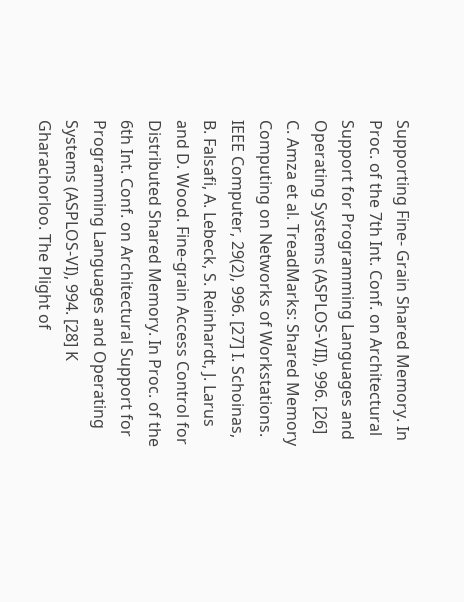Supporting Fine- Grain Shared Memory. In Proc. of the 7th Int. Conf. on Architectural Support for Programming Languages and Operating Systems (ASPLOS-VII), 996. [26] C. Amza et al. TreadMarks: Shared Memory Computing on Networks of Workstations. IEEE Computer, 29(2), 996. [27] I. Schoinas, B. Falsafi, A. Lebeck, S. Reinhardt, J. Larus and D. Wood. Fine-grain Access Control for Distributed Shared Memory. In Proc. of the 6th Int. Conf. on Architectural Support for Programming Languages and Operating Systems (ASPLOS-VI), 994. [28] K Gharachorloo. The Plight of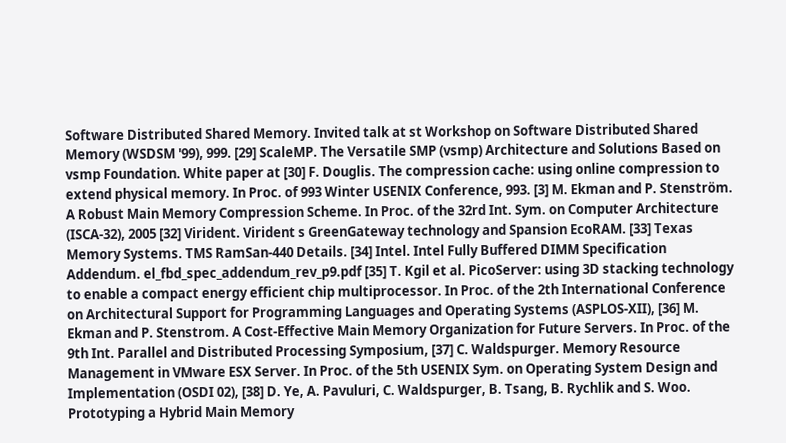Software Distributed Shared Memory. Invited talk at st Workshop on Software Distributed Shared Memory (WSDSM '99), 999. [29] ScaleMP. The Versatile SMP (vsmp) Architecture and Solutions Based on vsmp Foundation. White paper at [30] F. Douglis. The compression cache: using online compression to extend physical memory. In Proc. of 993 Winter USENIX Conference, 993. [3] M. Ekman and P. Stenström. A Robust Main Memory Compression Scheme. In Proc. of the 32rd Int. Sym. on Computer Architecture (ISCA-32), 2005 [32] Virident. Virident s GreenGateway technology and Spansion EcoRAM. [33] Texas Memory Systems. TMS RamSan-440 Details. [34] Intel. Intel Fully Buffered DIMM Specification Addendum. el_fbd_spec_addendum_rev_p9.pdf [35] T. Kgil et al. PicoServer: using 3D stacking technology to enable a compact energy efficient chip multiprocessor. In Proc. of the 2th International Conference on Architectural Support for Programming Languages and Operating Systems (ASPLOS-XII), [36] M. Ekman and P. Stenstrom. A Cost-Effective Main Memory Organization for Future Servers. In Proc. of the 9th Int. Parallel and Distributed Processing Symposium, [37] C. Waldspurger. Memory Resource Management in VMware ESX Server. In Proc. of the 5th USENIX Sym. on Operating System Design and Implementation (OSDI 02), [38] D. Ye, A. Pavuluri, C. Waldspurger, B. Tsang, B. Rychlik and S. Woo. Prototyping a Hybrid Main Memory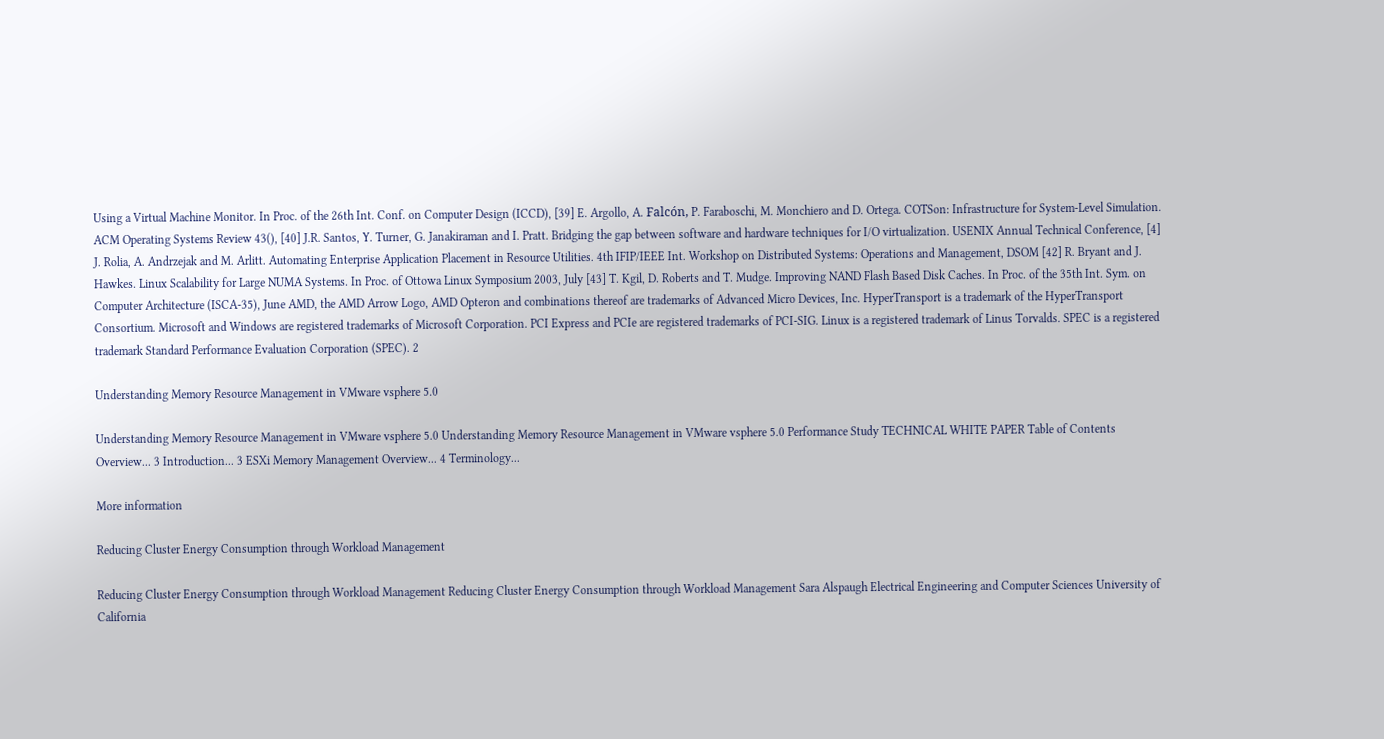Using a Virtual Machine Monitor. In Proc. of the 26th Int. Conf. on Computer Design (ICCD), [39] E. Argollo, A. Falcón, P. Faraboschi, M. Monchiero and D. Ortega. COTSon: Infrastructure for System-Level Simulation. ACM Operating Systems Review 43(), [40] J.R. Santos, Y. Turner, G. Janakiraman and I. Pratt. Bridging the gap between software and hardware techniques for I/O virtualization. USENIX Annual Technical Conference, [4] J. Rolia, A. Andrzejak and M. Arlitt. Automating Enterprise Application Placement in Resource Utilities. 4th IFIP/IEEE Int. Workshop on Distributed Systems: Operations and Management, DSOM [42] R. Bryant and J. Hawkes. Linux Scalability for Large NUMA Systems. In Proc. of Ottowa Linux Symposium 2003, July [43] T. Kgil, D. Roberts and T. Mudge. Improving NAND Flash Based Disk Caches. In Proc. of the 35th Int. Sym. on Computer Architecture (ISCA-35), June AMD, the AMD Arrow Logo, AMD Opteron and combinations thereof are trademarks of Advanced Micro Devices, Inc. HyperTransport is a trademark of the HyperTransport Consortium. Microsoft and Windows are registered trademarks of Microsoft Corporation. PCI Express and PCIe are registered trademarks of PCI-SIG. Linux is a registered trademark of Linus Torvalds. SPEC is a registered trademark Standard Performance Evaluation Corporation (SPEC). 2

Understanding Memory Resource Management in VMware vsphere 5.0

Understanding Memory Resource Management in VMware vsphere 5.0 Understanding Memory Resource Management in VMware vsphere 5.0 Performance Study TECHNICAL WHITE PAPER Table of Contents Overview... 3 Introduction... 3 ESXi Memory Management Overview... 4 Terminology...

More information

Reducing Cluster Energy Consumption through Workload Management

Reducing Cluster Energy Consumption through Workload Management Reducing Cluster Energy Consumption through Workload Management Sara Alspaugh Electrical Engineering and Computer Sciences University of California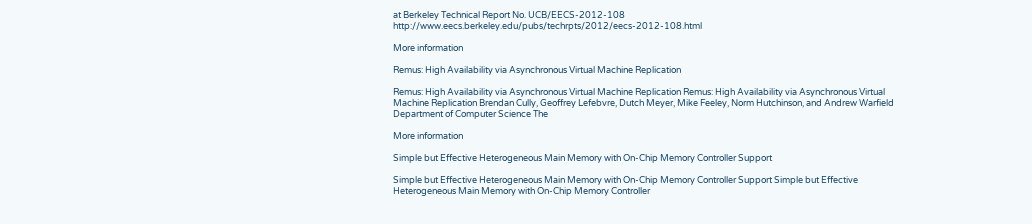at Berkeley Technical Report No. UCB/EECS-2012-108 http://www.eecs.berkeley.edu/pubs/techrpts/2012/eecs-2012-108.html

More information

Remus: High Availability via Asynchronous Virtual Machine Replication

Remus: High Availability via Asynchronous Virtual Machine Replication Remus: High Availability via Asynchronous Virtual Machine Replication Brendan Cully, Geoffrey Lefebvre, Dutch Meyer, Mike Feeley, Norm Hutchinson, and Andrew Warfield Department of Computer Science The

More information

Simple but Effective Heterogeneous Main Memory with On-Chip Memory Controller Support

Simple but Effective Heterogeneous Main Memory with On-Chip Memory Controller Support Simple but Effective Heterogeneous Main Memory with On-Chip Memory Controller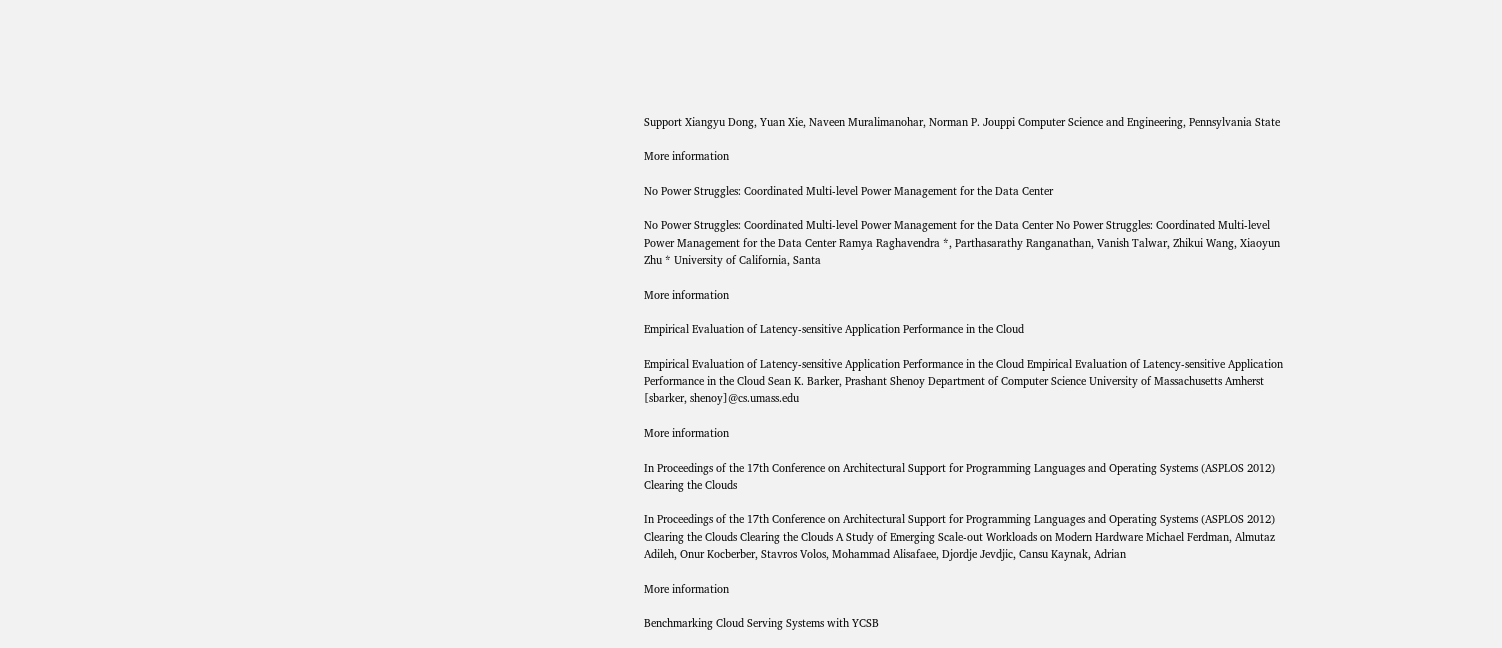Support Xiangyu Dong, Yuan Xie, Naveen Muralimanohar, Norman P. Jouppi Computer Science and Engineering, Pennsylvania State

More information

No Power Struggles: Coordinated Multi-level Power Management for the Data Center

No Power Struggles: Coordinated Multi-level Power Management for the Data Center No Power Struggles: Coordinated Multi-level Power Management for the Data Center Ramya Raghavendra *, Parthasarathy Ranganathan, Vanish Talwar, Zhikui Wang, Xiaoyun Zhu * University of California, Santa

More information

Empirical Evaluation of Latency-sensitive Application Performance in the Cloud

Empirical Evaluation of Latency-sensitive Application Performance in the Cloud Empirical Evaluation of Latency-sensitive Application Performance in the Cloud Sean K. Barker, Prashant Shenoy Department of Computer Science University of Massachusetts Amherst [sbarker, shenoy]@cs.umass.edu

More information

In Proceedings of the 17th Conference on Architectural Support for Programming Languages and Operating Systems (ASPLOS 2012) Clearing the Clouds

In Proceedings of the 17th Conference on Architectural Support for Programming Languages and Operating Systems (ASPLOS 2012) Clearing the Clouds Clearing the Clouds A Study of Emerging Scale-out Workloads on Modern Hardware Michael Ferdman, Almutaz Adileh, Onur Kocberber, Stavros Volos, Mohammad Alisafaee, Djordje Jevdjic, Cansu Kaynak, Adrian

More information

Benchmarking Cloud Serving Systems with YCSB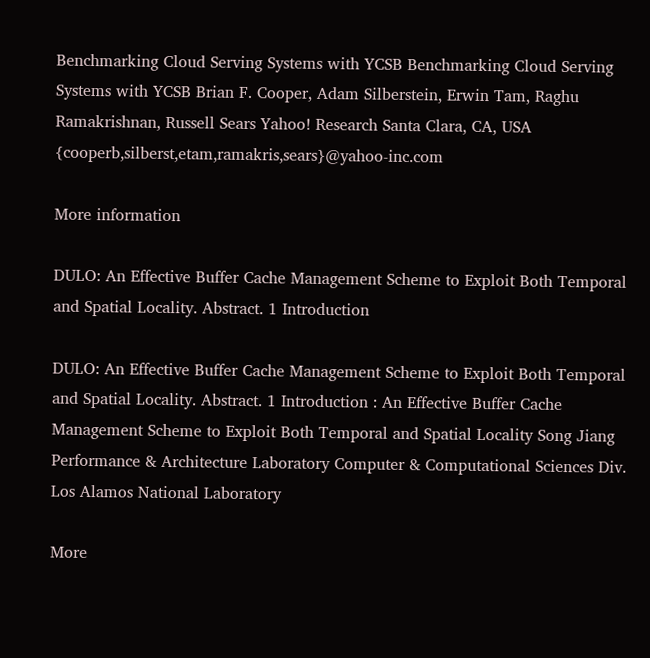Benchmarking Cloud Serving Systems with YCSB Benchmarking Cloud Serving Systems with YCSB Brian F. Cooper, Adam Silberstein, Erwin Tam, Raghu Ramakrishnan, Russell Sears Yahoo! Research Santa Clara, CA, USA {cooperb,silberst,etam,ramakris,sears}@yahoo-inc.com

More information

DULO: An Effective Buffer Cache Management Scheme to Exploit Both Temporal and Spatial Locality. Abstract. 1 Introduction

DULO: An Effective Buffer Cache Management Scheme to Exploit Both Temporal and Spatial Locality. Abstract. 1 Introduction : An Effective Buffer Cache Management Scheme to Exploit Both Temporal and Spatial Locality Song Jiang Performance & Architecture Laboratory Computer & Computational Sciences Div. Los Alamos National Laboratory

More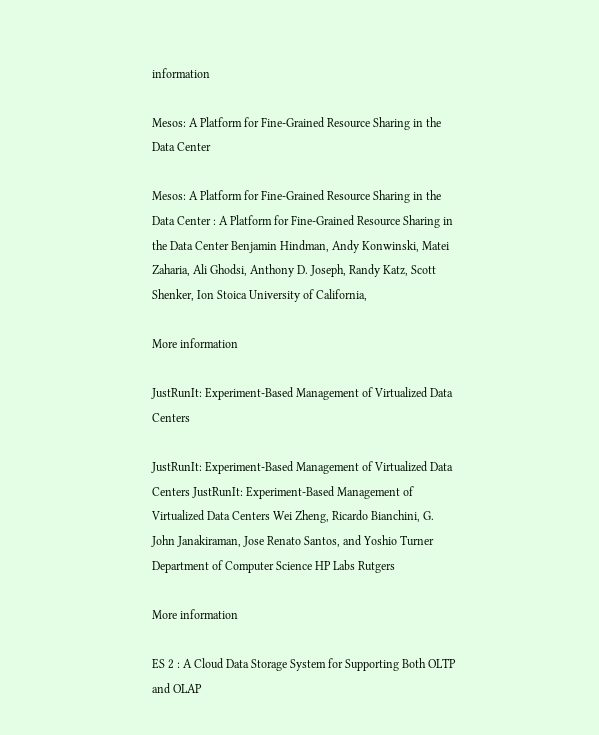information

Mesos: A Platform for Fine-Grained Resource Sharing in the Data Center

Mesos: A Platform for Fine-Grained Resource Sharing in the Data Center : A Platform for Fine-Grained Resource Sharing in the Data Center Benjamin Hindman, Andy Konwinski, Matei Zaharia, Ali Ghodsi, Anthony D. Joseph, Randy Katz, Scott Shenker, Ion Stoica University of California,

More information

JustRunIt: Experiment-Based Management of Virtualized Data Centers

JustRunIt: Experiment-Based Management of Virtualized Data Centers JustRunIt: Experiment-Based Management of Virtualized Data Centers Wei Zheng, Ricardo Bianchini, G. John Janakiraman, Jose Renato Santos, and Yoshio Turner Department of Computer Science HP Labs Rutgers

More information

ES 2 : A Cloud Data Storage System for Supporting Both OLTP and OLAP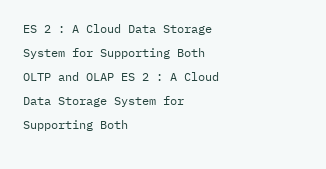ES 2 : A Cloud Data Storage System for Supporting Both OLTP and OLAP ES 2 : A Cloud Data Storage System for Supporting Both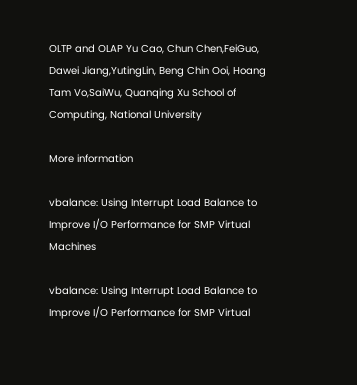OLTP and OLAP Yu Cao, Chun Chen,FeiGuo, Dawei Jiang,YutingLin, Beng Chin Ooi, Hoang Tam Vo,SaiWu, Quanqing Xu School of Computing, National University

More information

vbalance: Using Interrupt Load Balance to Improve I/O Performance for SMP Virtual Machines

vbalance: Using Interrupt Load Balance to Improve I/O Performance for SMP Virtual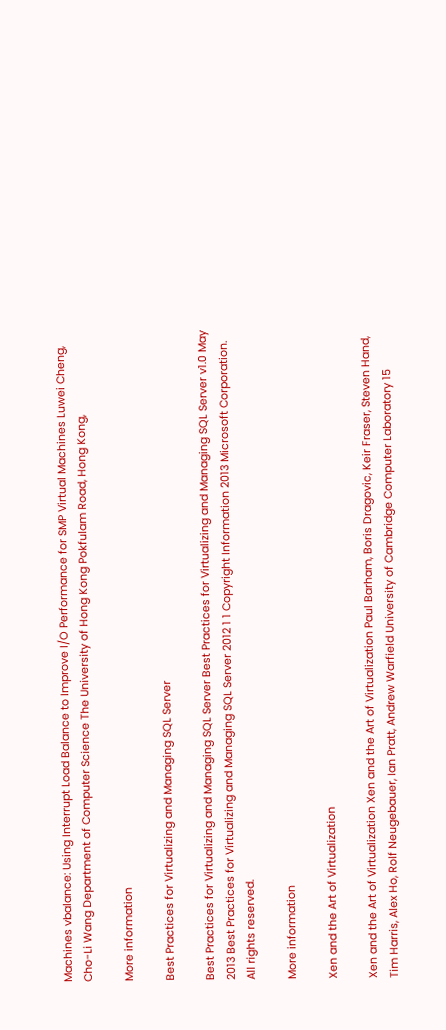Machines vbalance: Using Interrupt Load Balance to Improve I/O Performance for SMP Virtual Machines Luwei Cheng, Cho-Li Wang Department of Computer Science The University of Hong Kong Pokfulam Road, Hong Kong,

More information

Best Practices for Virtualizing and Managing SQL Server

Best Practices for Virtualizing and Managing SQL Server Best Practices for Virtualizing and Managing SQL Server v1.0 May 2013 Best Practices for Virtualizing and Managing SQL Server 2012 1 1 Copyright Information 2013 Microsoft Corporation. All rights reserved.

More information

Xen and the Art of Virtualization

Xen and the Art of Virtualization Xen and the Art of Virtualization Paul Barham, Boris Dragovic, Keir Fraser, Steven Hand, Tim Harris, Alex Ho, Rolf Neugebauer, Ian Pratt, Andrew Warfield University of Cambridge Computer Laboratory 15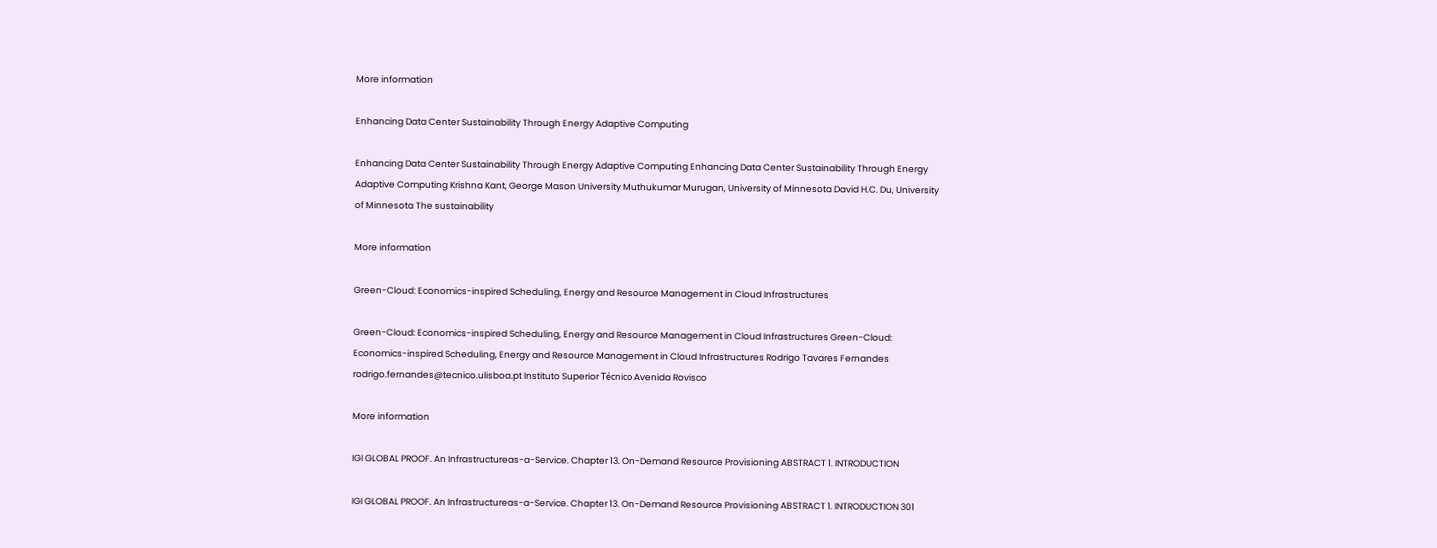More information

Enhancing Data Center Sustainability Through Energy Adaptive Computing

Enhancing Data Center Sustainability Through Energy Adaptive Computing Enhancing Data Center Sustainability Through Energy Adaptive Computing Krishna Kant, George Mason University Muthukumar Murugan, University of Minnesota David H.C. Du, University of Minnesota The sustainability

More information

Green-Cloud: Economics-inspired Scheduling, Energy and Resource Management in Cloud Infrastructures

Green-Cloud: Economics-inspired Scheduling, Energy and Resource Management in Cloud Infrastructures Green-Cloud: Economics-inspired Scheduling, Energy and Resource Management in Cloud Infrastructures Rodrigo Tavares Fernandes rodrigo.fernandes@tecnico.ulisboa.pt Instituto Superior Técnico Avenida Rovisco

More information

IGI GLOBAL PROOF. An Infrastructureas-a-Service. Chapter 13. On-Demand Resource Provisioning ABSTRACT 1. INTRODUCTION

IGI GLOBAL PROOF. An Infrastructureas-a-Service. Chapter 13. On-Demand Resource Provisioning ABSTRACT 1. INTRODUCTION 301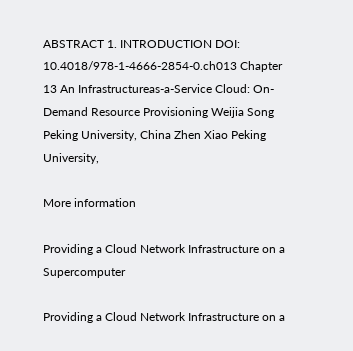ABSTRACT 1. INTRODUCTION DOI: 10.4018/978-1-4666-2854-0.ch013 Chapter 13 An Infrastructureas-a-Service Cloud: On-Demand Resource Provisioning Weijia Song Peking University, China Zhen Xiao Peking University,

More information

Providing a Cloud Network Infrastructure on a Supercomputer

Providing a Cloud Network Infrastructure on a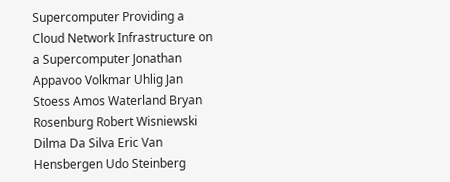Supercomputer Providing a Cloud Network Infrastructure on a Supercomputer Jonathan Appavoo Volkmar Uhlig Jan Stoess Amos Waterland Bryan Rosenburg Robert Wisniewski Dilma Da Silva Eric Van Hensbergen Udo Steinberg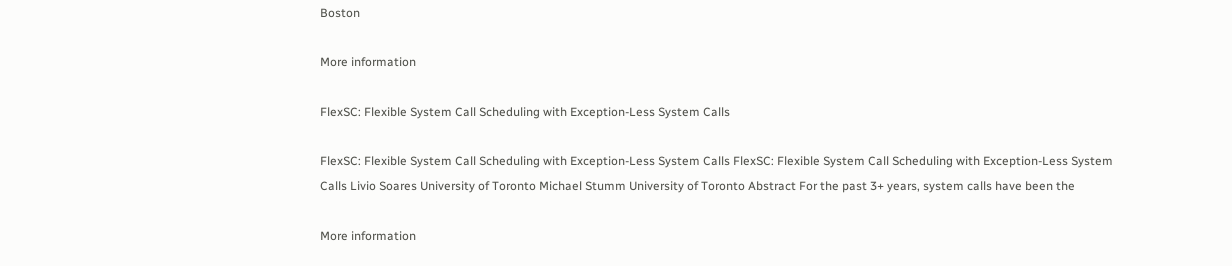Boston

More information

FlexSC: Flexible System Call Scheduling with Exception-Less System Calls

FlexSC: Flexible System Call Scheduling with Exception-Less System Calls FlexSC: Flexible System Call Scheduling with Exception-Less System Calls Livio Soares University of Toronto Michael Stumm University of Toronto Abstract For the past 3+ years, system calls have been the

More information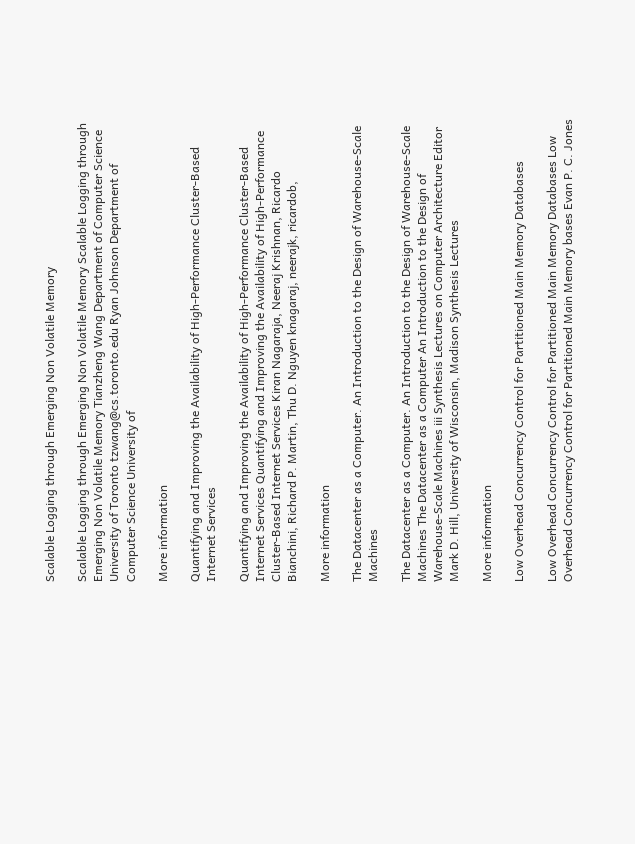Scalable Logging through Emerging Non Volatile Memory

Scalable Logging through Emerging Non Volatile Memory Scalable Logging through Emerging Non Volatile Memory Tianzheng Wang Department of Computer Science University of Toronto tzwang@cs.toronto.edu Ryan Johnson Department of Computer Science University of

More information

Quantifying and Improving the Availability of High-Performance Cluster-Based Internet Services

Quantifying and Improving the Availability of High-Performance Cluster-Based Internet Services Quantifying and Improving the Availability of High-Performance Cluster-Based Internet Services Kiran Nagaraja, Neeraj Krishnan, Ricardo Bianchini, Richard P. Martin, Thu D. Nguyen knagaraj, neerajk, ricardob,

More information

The Datacenter as a Computer. An Introduction to the Design of Warehouse-Scale Machines

The Datacenter as a Computer. An Introduction to the Design of Warehouse-Scale Machines The Datacenter as a Computer An Introduction to the Design of Warehouse-Scale Machines iii Synthesis Lectures on Computer Architecture Editor Mark D. Hill, University of Wisconsin, Madison Synthesis Lectures

More information

Low Overhead Concurrency Control for Partitioned Main Memory Databases

Low Overhead Concurrency Control for Partitioned Main Memory Databases Low Overhead Concurrency Control for Partitioned Main Memory bases Evan P. C. Jones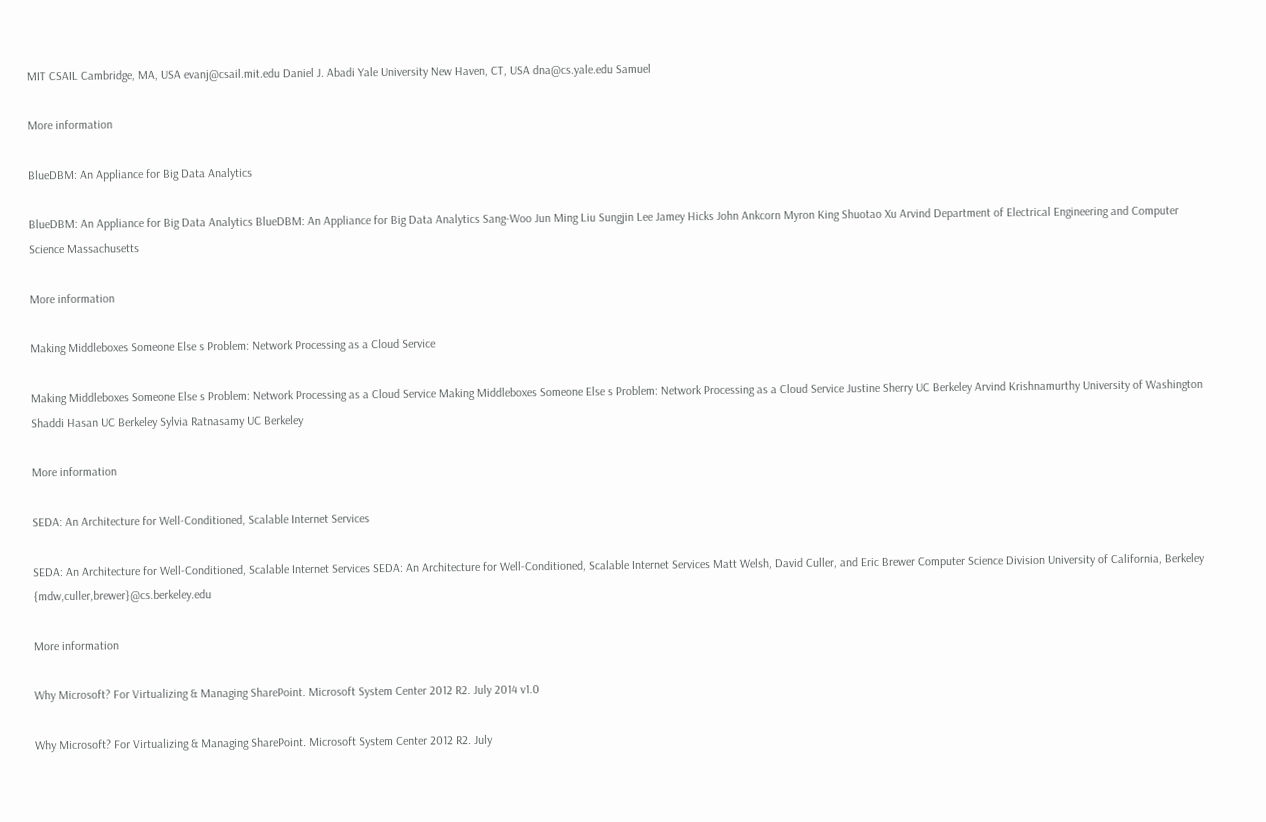MIT CSAIL Cambridge, MA, USA evanj@csail.mit.edu Daniel J. Abadi Yale University New Haven, CT, USA dna@cs.yale.edu Samuel

More information

BlueDBM: An Appliance for Big Data Analytics

BlueDBM: An Appliance for Big Data Analytics BlueDBM: An Appliance for Big Data Analytics Sang-Woo Jun Ming Liu Sungjin Lee Jamey Hicks John Ankcorn Myron King Shuotao Xu Arvind Department of Electrical Engineering and Computer Science Massachusetts

More information

Making Middleboxes Someone Else s Problem: Network Processing as a Cloud Service

Making Middleboxes Someone Else s Problem: Network Processing as a Cloud Service Making Middleboxes Someone Else s Problem: Network Processing as a Cloud Service Justine Sherry UC Berkeley Arvind Krishnamurthy University of Washington Shaddi Hasan UC Berkeley Sylvia Ratnasamy UC Berkeley

More information

SEDA: An Architecture for Well-Conditioned, Scalable Internet Services

SEDA: An Architecture for Well-Conditioned, Scalable Internet Services SEDA: An Architecture for Well-Conditioned, Scalable Internet Services Matt Welsh, David Culler, and Eric Brewer Computer Science Division University of California, Berkeley {mdw,culler,brewer}@cs.berkeley.edu

More information

Why Microsoft? For Virtualizing & Managing SharePoint. Microsoft System Center 2012 R2. July 2014 v1.0

Why Microsoft? For Virtualizing & Managing SharePoint. Microsoft System Center 2012 R2. July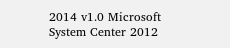2014 v1.0 Microsoft System Center 2012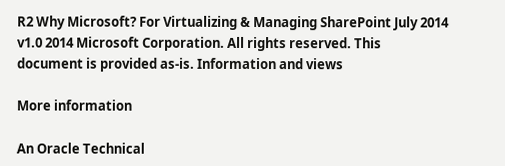R2 Why Microsoft? For Virtualizing & Managing SharePoint July 2014 v1.0 2014 Microsoft Corporation. All rights reserved. This document is provided as-is. Information and views

More information

An Oracle Technical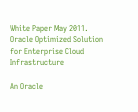White Paper May 2011. Oracle Optimized Solution for Enterprise Cloud Infrastructure

An Oracle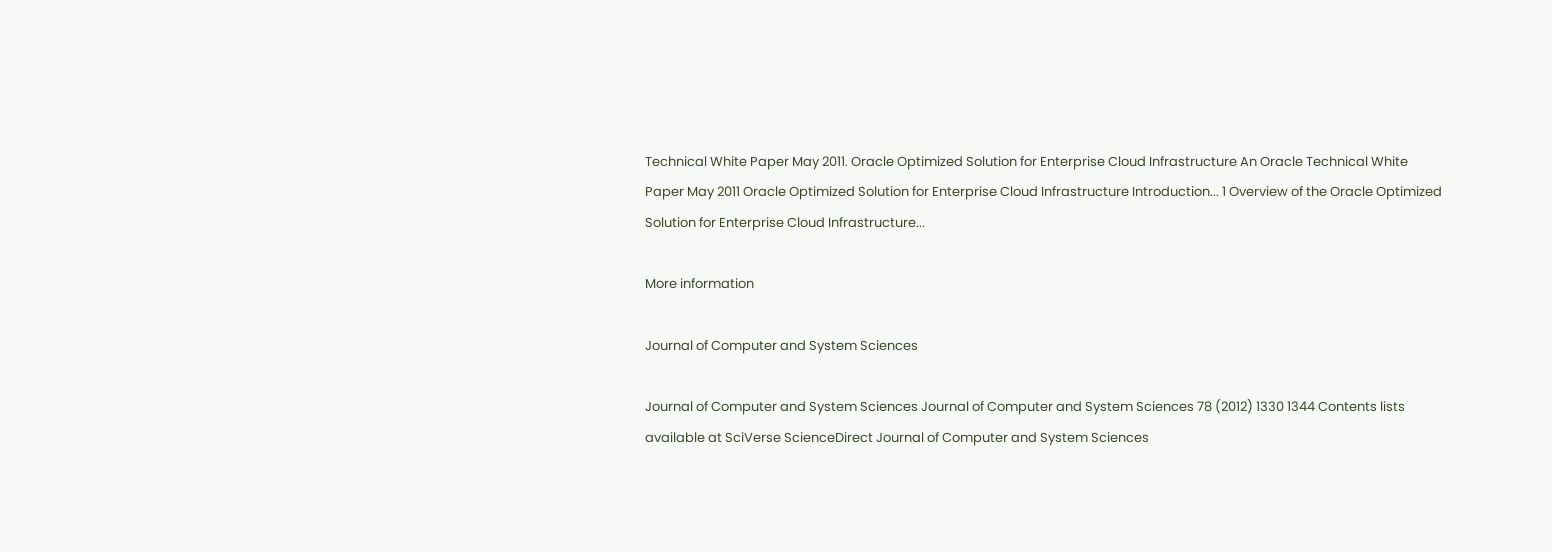Technical White Paper May 2011. Oracle Optimized Solution for Enterprise Cloud Infrastructure An Oracle Technical White Paper May 2011 Oracle Optimized Solution for Enterprise Cloud Infrastructure Introduction... 1 Overview of the Oracle Optimized Solution for Enterprise Cloud Infrastructure...

More information

Journal of Computer and System Sciences

Journal of Computer and System Sciences Journal of Computer and System Sciences 78 (2012) 1330 1344 Contents lists available at SciVerse ScienceDirect Journal of Computer and System Sciences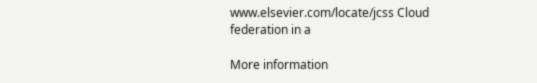www.elsevier.com/locate/jcss Cloud federation in a

More information